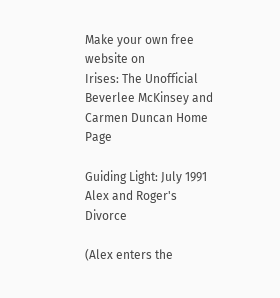Make your own free website on
Irises: The Unofficial Beverlee McKinsey and Carmen Duncan Home Page

Guiding Light: July 1991
Alex and Roger's Divorce

(Alex enters the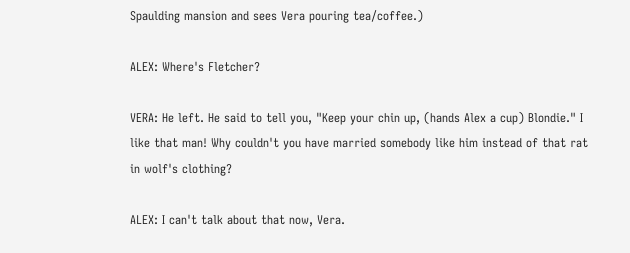Spaulding mansion and sees Vera pouring tea/coffee.)

ALEX: Where's Fletcher?

VERA: He left. He said to tell you, "Keep your chin up, (hands Alex a cup) Blondie." I like that man! Why couldn't you have married somebody like him instead of that rat in wolf's clothing?

ALEX: I can't talk about that now, Vera.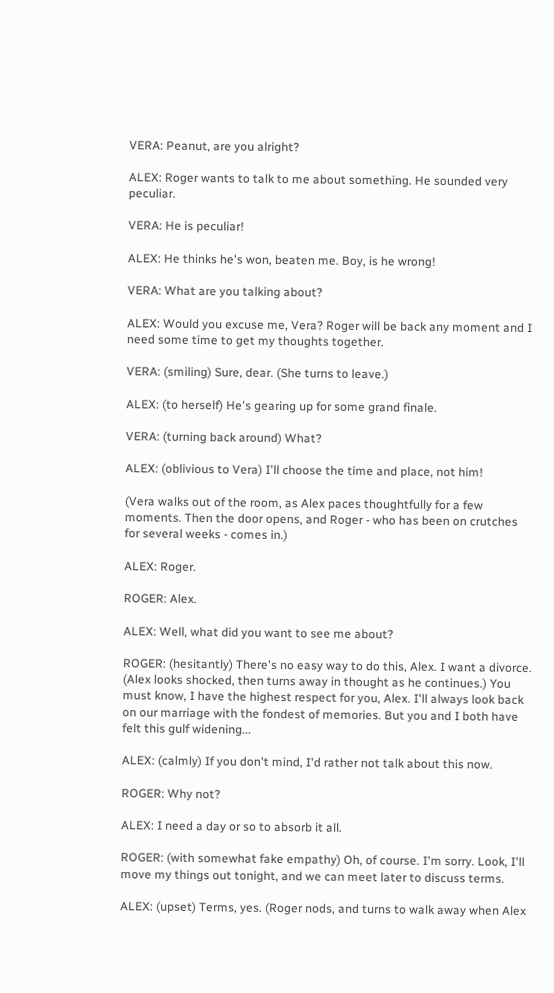VERA: Peanut, are you alright?

ALEX: Roger wants to talk to me about something. He sounded very peculiar.

VERA: He is peculiar!

ALEX: He thinks he's won, beaten me. Boy, is he wrong!

VERA: What are you talking about?

ALEX: Would you excuse me, Vera? Roger will be back any moment and I need some time to get my thoughts together.

VERA: (smiling) Sure, dear. (She turns to leave.)

ALEX: (to herself) He's gearing up for some grand finale.

VERA: (turning back around) What?

ALEX: (oblivious to Vera) I'll choose the time and place, not him!

(Vera walks out of the room, as Alex paces thoughtfully for a few moments. Then the door opens, and Roger - who has been on crutches for several weeks - comes in.)

ALEX: Roger.

ROGER: Alex.

ALEX: Well, what did you want to see me about?

ROGER: (hesitantly) There's no easy way to do this, Alex. I want a divorce. (Alex looks shocked, then turns away in thought as he continues.) You must know, I have the highest respect for you, Alex. I'll always look back on our marriage with the fondest of memories. But you and I both have felt this gulf widening...

ALEX: (calmly) If you don't mind, I'd rather not talk about this now.

ROGER: Why not?

ALEX: I need a day or so to absorb it all.

ROGER: (with somewhat fake empathy) Oh, of course. I'm sorry. Look, I'll move my things out tonight, and we can meet later to discuss terms.

ALEX: (upset) Terms, yes. (Roger nods, and turns to walk away when Alex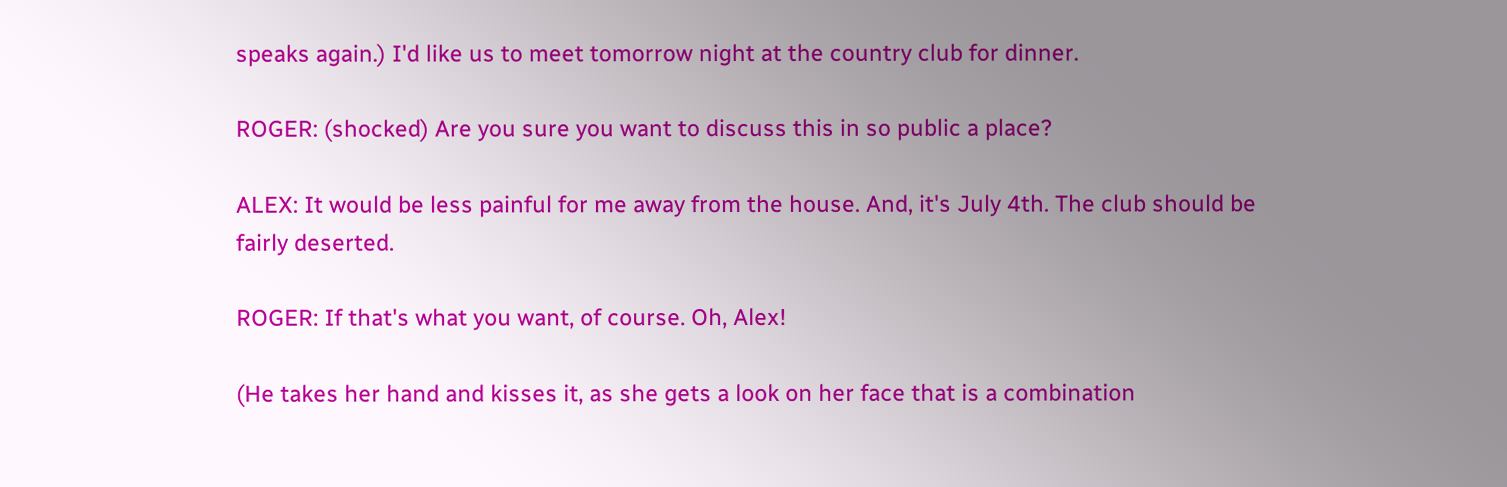speaks again.) I'd like us to meet tomorrow night at the country club for dinner.

ROGER: (shocked) Are you sure you want to discuss this in so public a place?

ALEX: It would be less painful for me away from the house. And, it's July 4th. The club should be fairly deserted.

ROGER: If that's what you want, of course. Oh, Alex!

(He takes her hand and kisses it, as she gets a look on her face that is a combination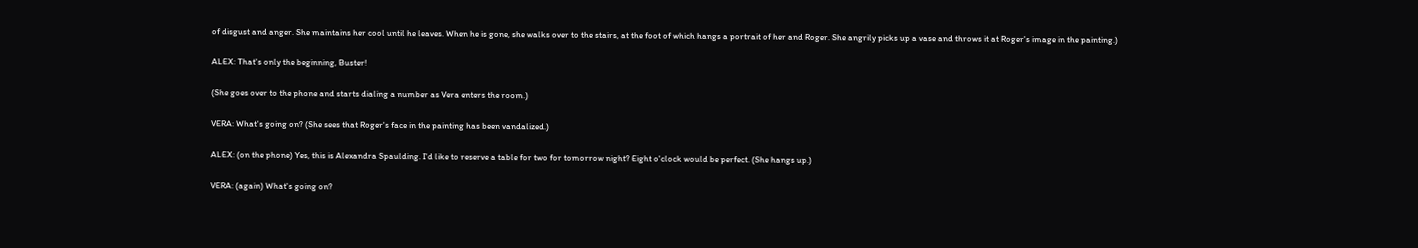of disgust and anger. She maintains her cool until he leaves. When he is gone, she walks over to the stairs, at the foot of which hangs a portrait of her and Roger. She angrily picks up a vase and throws it at Roger's image in the painting.)

ALEX: That's only the beginning, Buster!

(She goes over to the phone and starts dialing a number as Vera enters the room.)

VERA: What's going on? (She sees that Roger's face in the painting has been vandalized.)

ALEX: (on the phone) Yes, this is Alexandra Spaulding. I'd like to reserve a table for two for tomorrow night? Eight o'clock would be perfect. (She hangs up.)

VERA: (again) What's going on?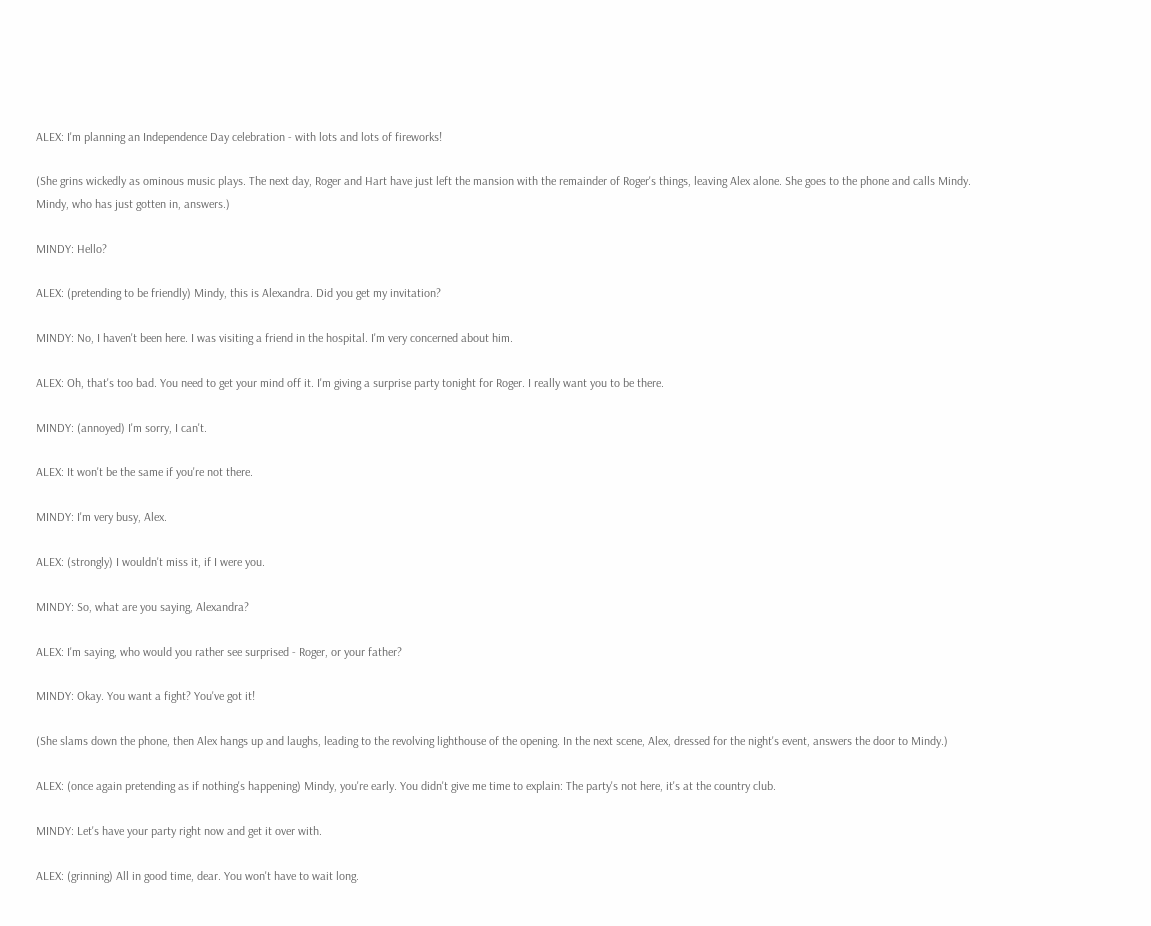ALEX: I'm planning an Independence Day celebration - with lots and lots of fireworks!

(She grins wickedly as ominous music plays. The next day, Roger and Hart have just left the mansion with the remainder of Roger's things, leaving Alex alone. She goes to the phone and calls Mindy. Mindy, who has just gotten in, answers.)

MINDY: Hello?

ALEX: (pretending to be friendly) Mindy, this is Alexandra. Did you get my invitation?

MINDY: No, I haven't been here. I was visiting a friend in the hospital. I'm very concerned about him.

ALEX: Oh, that's too bad. You need to get your mind off it. I'm giving a surprise party tonight for Roger. I really want you to be there.

MINDY: (annoyed) I'm sorry, I can't.

ALEX: It won't be the same if you're not there.

MINDY: I'm very busy, Alex.

ALEX: (strongly) I wouldn't miss it, if I were you.

MINDY: So, what are you saying, Alexandra?

ALEX: I'm saying, who would you rather see surprised - Roger, or your father?

MINDY: Okay. You want a fight? You've got it!

(She slams down the phone, then Alex hangs up and laughs, leading to the revolving lighthouse of the opening. In the next scene, Alex, dressed for the night's event, answers the door to Mindy.)

ALEX: (once again pretending as if nothing's happening) Mindy, you're early. You didn't give me time to explain: The party's not here, it's at the country club.

MINDY: Let's have your party right now and get it over with.

ALEX: (grinning) All in good time, dear. You won't have to wait long.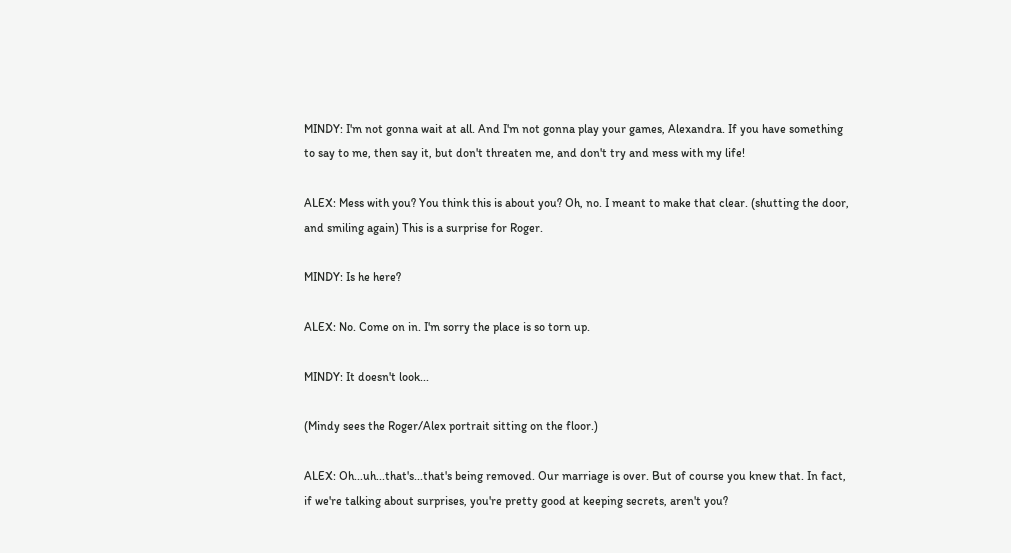MINDY: I'm not gonna wait at all. And I'm not gonna play your games, Alexandra. If you have something to say to me, then say it, but don't threaten me, and don't try and mess with my life!

ALEX: Mess with you? You think this is about you? Oh, no. I meant to make that clear. (shutting the door, and smiling again) This is a surprise for Roger.

MINDY: Is he here?

ALEX: No. Come on in. I'm sorry the place is so torn up.

MINDY: It doesn't look...

(Mindy sees the Roger/Alex portrait sitting on the floor.)

ALEX: Oh...uh...that's...that's being removed. Our marriage is over. But of course you knew that. In fact, if we're talking about surprises, you're pretty good at keeping secrets, aren't you?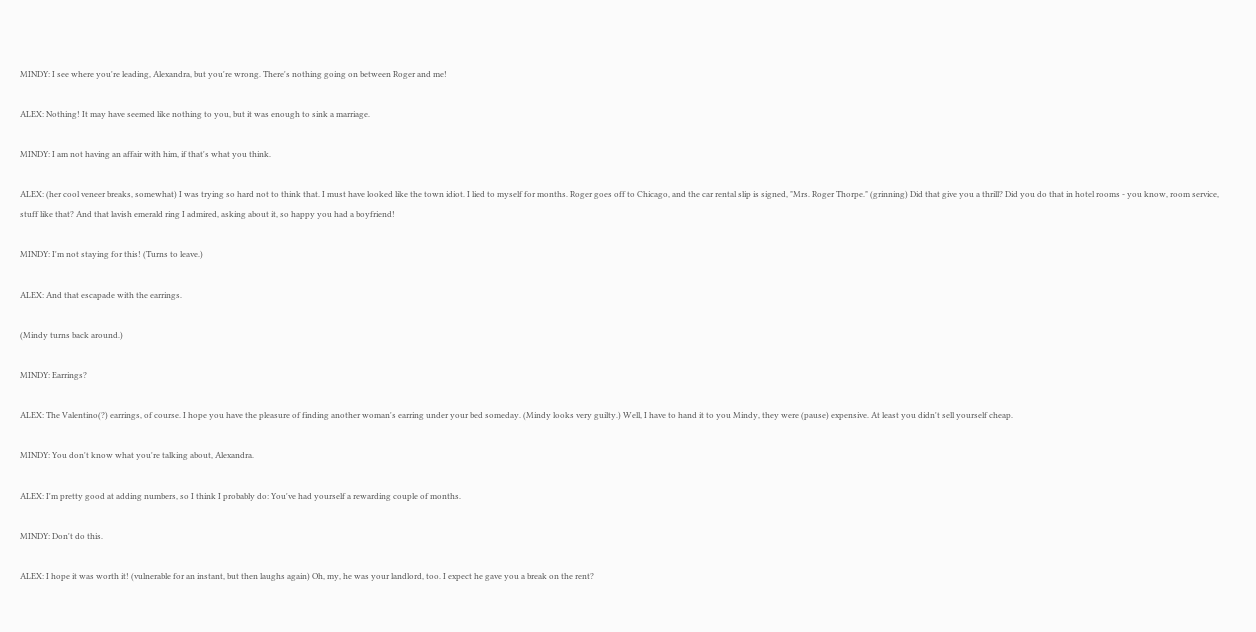MINDY: I see where you're leading, Alexandra, but you're wrong. There's nothing going on between Roger and me!

ALEX: Nothing! It may have seemed like nothing to you, but it was enough to sink a marriage.

MINDY: I am not having an affair with him, if that's what you think.

ALEX: (her cool veneer breaks, somewhat) I was trying so hard not to think that. I must have looked like the town idiot. I lied to myself for months. Roger goes off to Chicago, and the car rental slip is signed, "Mrs. Roger Thorpe." (grinning) Did that give you a thrill? Did you do that in hotel rooms - you know, room service, stuff like that? And that lavish emerald ring I admired, asking about it, so happy you had a boyfriend!

MINDY: I'm not staying for this! (Turns to leave.)

ALEX: And that escapade with the earrings.

(Mindy turns back around.)

MINDY: Earrings?

ALEX: The Valentino(?) earrings, of course. I hope you have the pleasure of finding another woman's earring under your bed someday. (Mindy looks very guilty.) Well, I have to hand it to you Mindy, they were (pause) expensive. At least you didn't sell yourself cheap.

MINDY: You don't know what you're talking about, Alexandra.

ALEX: I'm pretty good at adding numbers, so I think I probably do: You've had yourself a rewarding couple of months.

MINDY: Don't do this.

ALEX: I hope it was worth it! (vulnerable for an instant, but then laughs again) Oh, my, he was your landlord, too. I expect he gave you a break on the rent?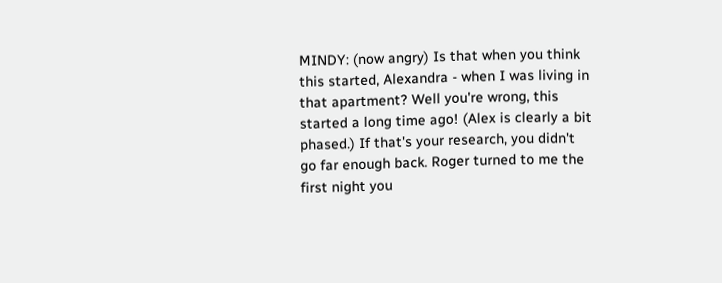MINDY: (now angry) Is that when you think this started, Alexandra - when I was living in that apartment? Well you're wrong, this started a long time ago! (Alex is clearly a bit phased.) If that's your research, you didn't go far enough back. Roger turned to me the first night you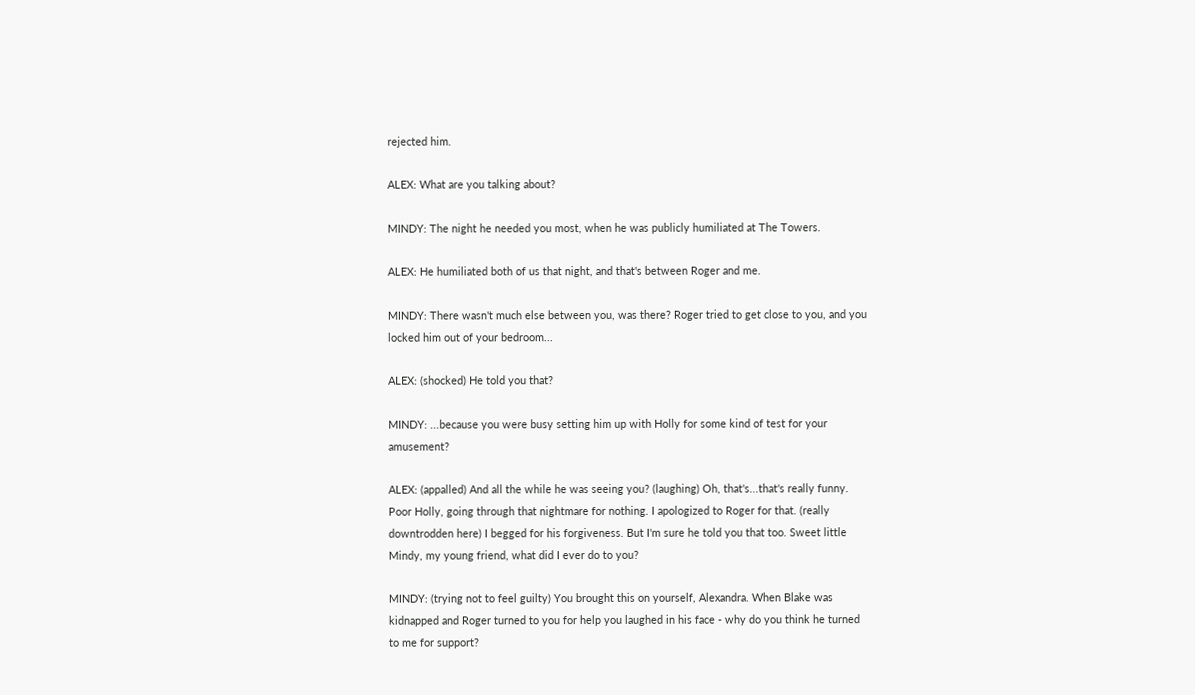rejected him.

ALEX: What are you talking about?

MINDY: The night he needed you most, when he was publicly humiliated at The Towers.

ALEX: He humiliated both of us that night, and that's between Roger and me.

MINDY: There wasn't much else between you, was there? Roger tried to get close to you, and you locked him out of your bedroom...

ALEX: (shocked) He told you that?

MINDY: ...because you were busy setting him up with Holly for some kind of test for your amusement?

ALEX: (appalled) And all the while he was seeing you? (laughing) Oh, that's...that's really funny. Poor Holly, going through that nightmare for nothing. I apologized to Roger for that. (really downtrodden here) I begged for his forgiveness. But I'm sure he told you that too. Sweet little Mindy, my young friend, what did I ever do to you?

MINDY: (trying not to feel guilty) You brought this on yourself, Alexandra. When Blake was kidnapped and Roger turned to you for help you laughed in his face - why do you think he turned to me for support?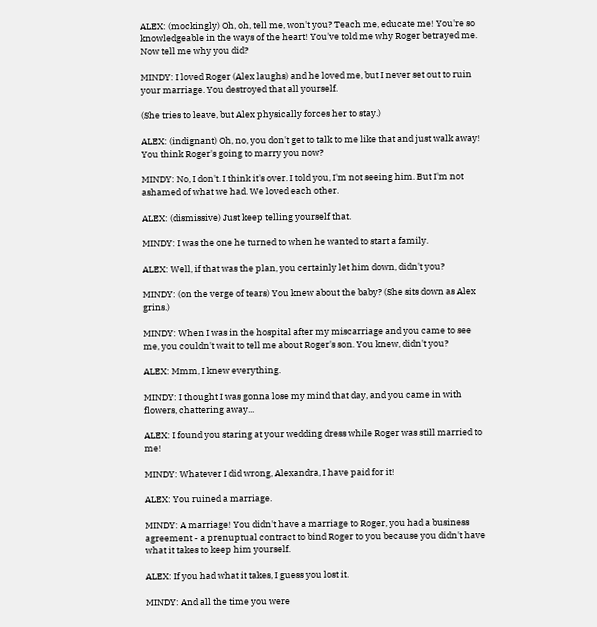ALEX: (mockingly) Oh, oh, tell me, won't you? Teach me, educate me! You're so knowledgeable in the ways of the heart! You've told me why Roger betrayed me. Now tell me why you did?

MINDY: I loved Roger (Alex laughs) and he loved me, but I never set out to ruin your marriage. You destroyed that all yourself.

(She tries to leave, but Alex physically forces her to stay.)

ALEX: (indignant) Oh, no, you don't get to talk to me like that and just walk away! You think Roger's going to marry you now?

MINDY: No, I don't. I think it's over. I told you, I'm not seeing him. But I'm not ashamed of what we had. We loved each other.

ALEX: (dismissive) Just keep telling yourself that.

MINDY: I was the one he turned to when he wanted to start a family.

ALEX: Well, if that was the plan, you certainly let him down, didn't you?

MINDY: (on the verge of tears) You knew about the baby? (She sits down as Alex grins.)

MINDY: When I was in the hospital after my miscarriage and you came to see me, you couldn't wait to tell me about Roger's son. You knew, didn't you?

ALEX: Mmm, I knew everything.

MINDY: I thought I was gonna lose my mind that day, and you came in with flowers, chattering away...

ALEX: I found you staring at your wedding dress while Roger was still married to me!

MINDY: Whatever I did wrong, Alexandra, I have paid for it!

ALEX: You ruined a marriage.

MINDY: A marriage! You didn't have a marriage to Roger, you had a business agreement - a prenuptual contract to bind Roger to you because you didn't have what it takes to keep him yourself.

ALEX: If you had what it takes, I guess you lost it.

MINDY: And all the time you were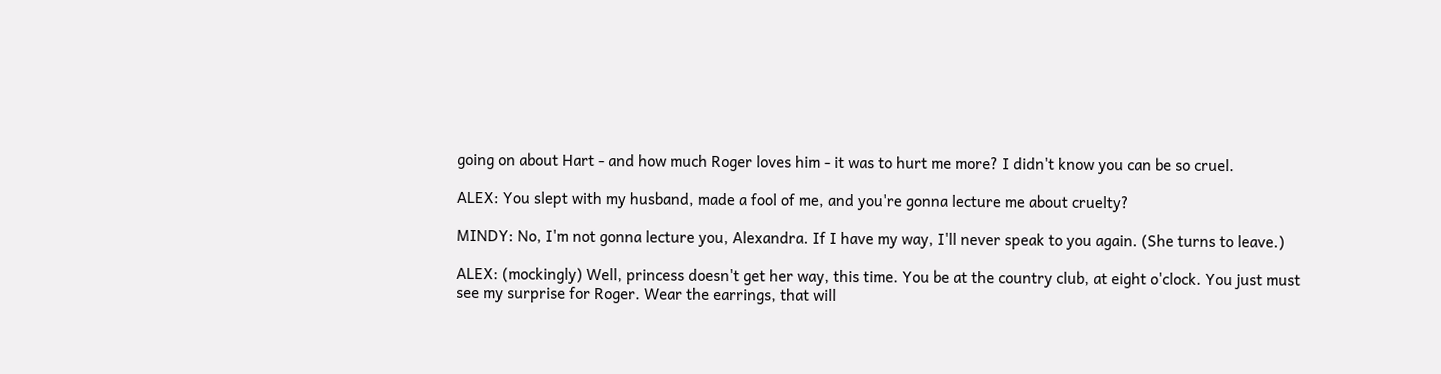going on about Hart - and how much Roger loves him - it was to hurt me more? I didn't know you can be so cruel.

ALEX: You slept with my husband, made a fool of me, and you're gonna lecture me about cruelty?

MINDY: No, I'm not gonna lecture you, Alexandra. If I have my way, I'll never speak to you again. (She turns to leave.)

ALEX: (mockingly) Well, princess doesn't get her way, this time. You be at the country club, at eight o'clock. You just must see my surprise for Roger. Wear the earrings, that will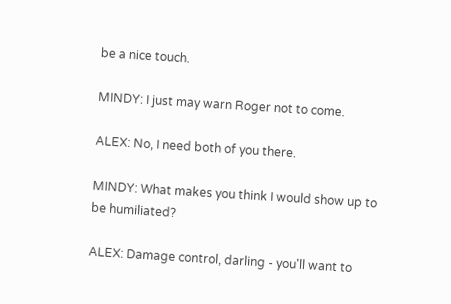be a nice touch.

MINDY: I just may warn Roger not to come.

ALEX: No, I need both of you there.

MINDY: What makes you think I would show up to be humiliated?

ALEX: Damage control, darling - you'll want to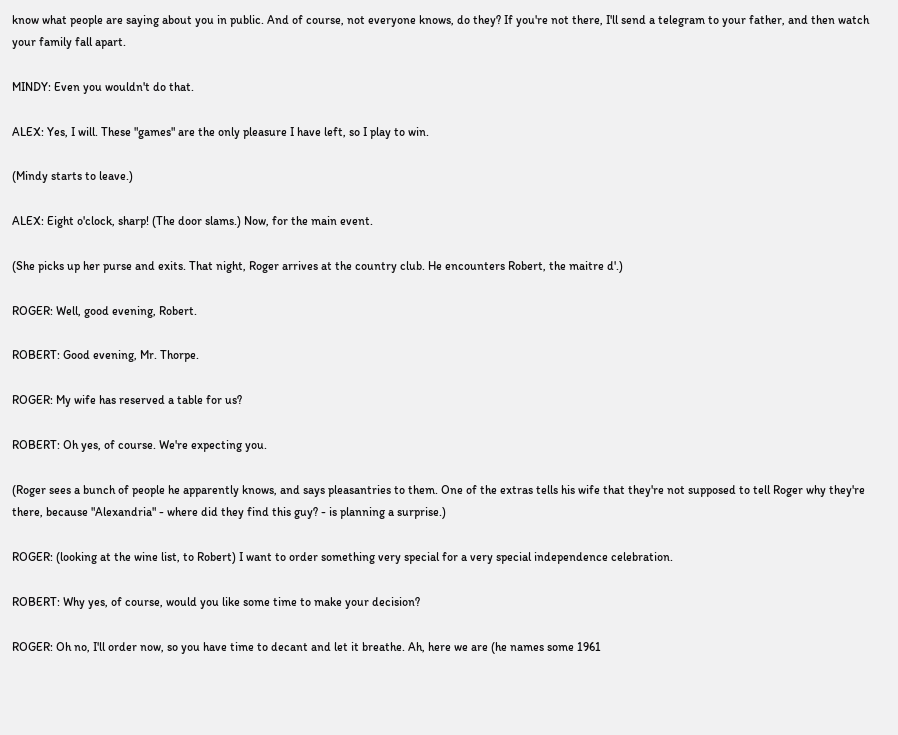know what people are saying about you in public. And of course, not everyone knows, do they? If you're not there, I'll send a telegram to your father, and then watch your family fall apart.

MINDY: Even you wouldn't do that.

ALEX: Yes, I will. These "games" are the only pleasure I have left, so I play to win.

(Mindy starts to leave.)

ALEX: Eight o'clock, sharp! (The door slams.) Now, for the main event.

(She picks up her purse and exits. That night, Roger arrives at the country club. He encounters Robert, the maitre d'.)

ROGER: Well, good evening, Robert.

ROBERT: Good evening, Mr. Thorpe.

ROGER: My wife has reserved a table for us?

ROBERT: Oh yes, of course. We're expecting you.

(Roger sees a bunch of people he apparently knows, and says pleasantries to them. One of the extras tells his wife that they're not supposed to tell Roger why they're there, because "Alexandria" - where did they find this guy? - is planning a surprise.)

ROGER: (looking at the wine list, to Robert) I want to order something very special for a very special independence celebration.

ROBERT: Why yes, of course, would you like some time to make your decision?

ROGER: Oh no, I'll order now, so you have time to decant and let it breathe. Ah, here we are (he names some 1961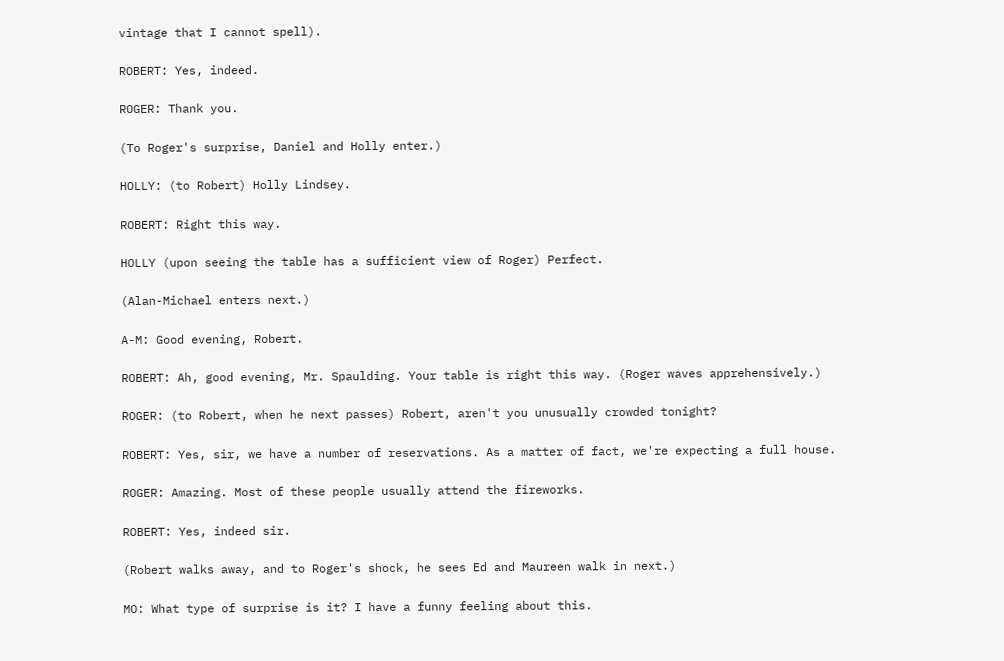vintage that I cannot spell).

ROBERT: Yes, indeed.

ROGER: Thank you.

(To Roger's surprise, Daniel and Holly enter.)

HOLLY: (to Robert) Holly Lindsey.

ROBERT: Right this way.

HOLLY (upon seeing the table has a sufficient view of Roger) Perfect.

(Alan-Michael enters next.)

A-M: Good evening, Robert.

ROBERT: Ah, good evening, Mr. Spaulding. Your table is right this way. (Roger waves apprehensively.)

ROGER: (to Robert, when he next passes) Robert, aren't you unusually crowded tonight?

ROBERT: Yes, sir, we have a number of reservations. As a matter of fact, we're expecting a full house.

ROGER: Amazing. Most of these people usually attend the fireworks.

ROBERT: Yes, indeed sir.

(Robert walks away, and to Roger's shock, he sees Ed and Maureen walk in next.)

MO: What type of surprise is it? I have a funny feeling about this.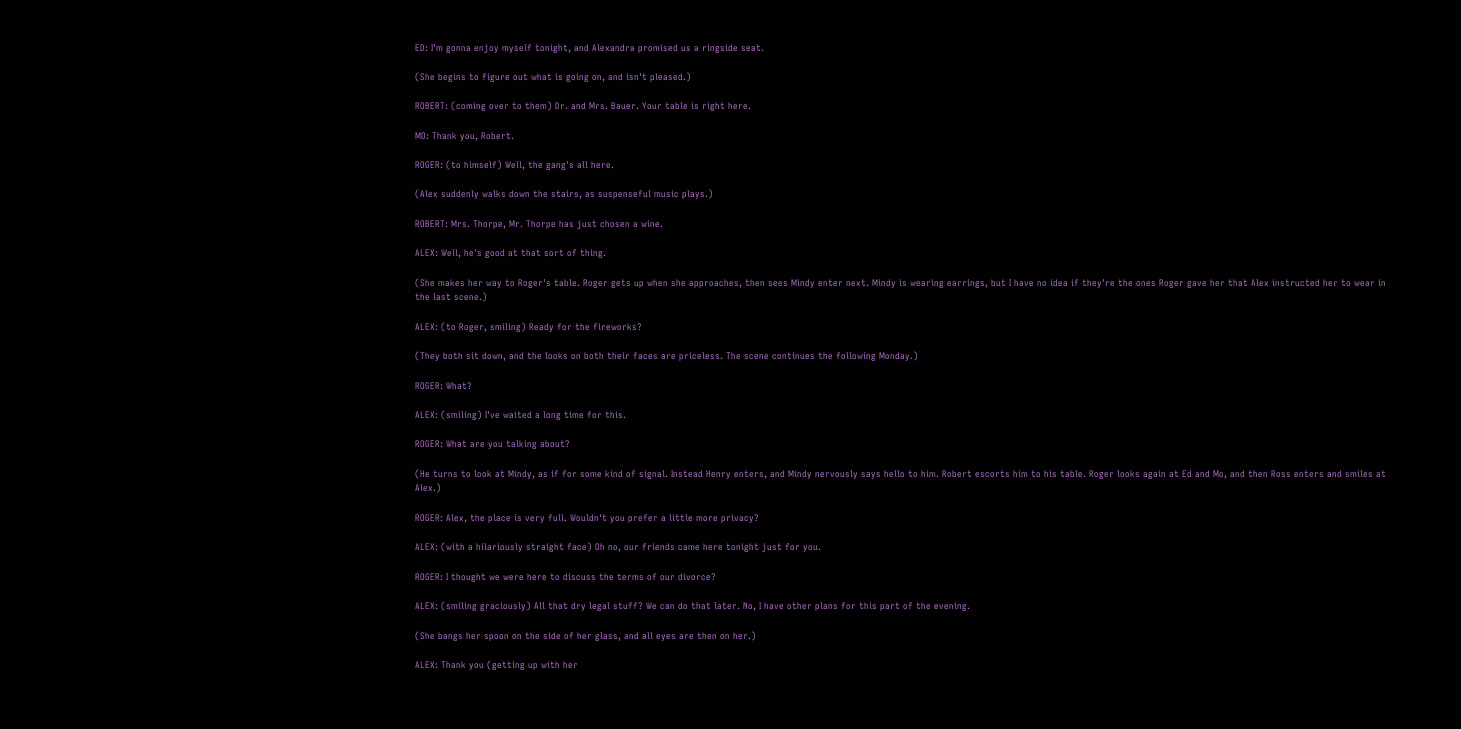ED: I'm gonna enjoy myself tonight, and Alexandra promised us a ringside seat.

(She begins to figure out what is going on, and isn't pleased.)

ROBERT: (coming over to them) Dr. and Mrs. Bauer. Your table is right here.

MO: Thank you, Robert.

ROGER: (to himself) Well, the gang's all here.

(Alex suddenly walks down the stairs, as suspenseful music plays.)

ROBERT: Mrs. Thorpe, Mr. Thorpe has just chosen a wine.

ALEX: Well, he's good at that sort of thing.

(She makes her way to Roger's table. Roger gets up when she approaches, then sees Mindy enter next. Mindy is wearing earrings, but I have no idea if they're the ones Roger gave her that Alex instructed her to wear in the last scene.)

ALEX: (to Roger, smiling) Ready for the fireworks?

(They both sit down, and the looks on both their faces are priceless. The scene continues the following Monday.)

ROGER: What?

ALEX: (smiling) I've waited a long time for this.

ROGER: What are you talking about?

(He turns to look at Mindy, as if for some kind of signal. Instead Henry enters, and Mindy nervously says hello to him. Robert escorts him to his table. Roger looks again at Ed and Mo, and then Ross enters and smiles at Alex.)

ROGER: Alex, the place is very full. Wouldn't you prefer a little more privacy?

ALEX: (with a hilariously straight face) Oh no, our friends came here tonight just for you.

ROGER: I thought we were here to discuss the terms of our divorce?

ALEX: (smiling graciously) All that dry legal stuff? We can do that later. No, I have other plans for this part of the evening.

(She bangs her spoon on the side of her glass, and all eyes are then on her.)

ALEX: Thank you (getting up with her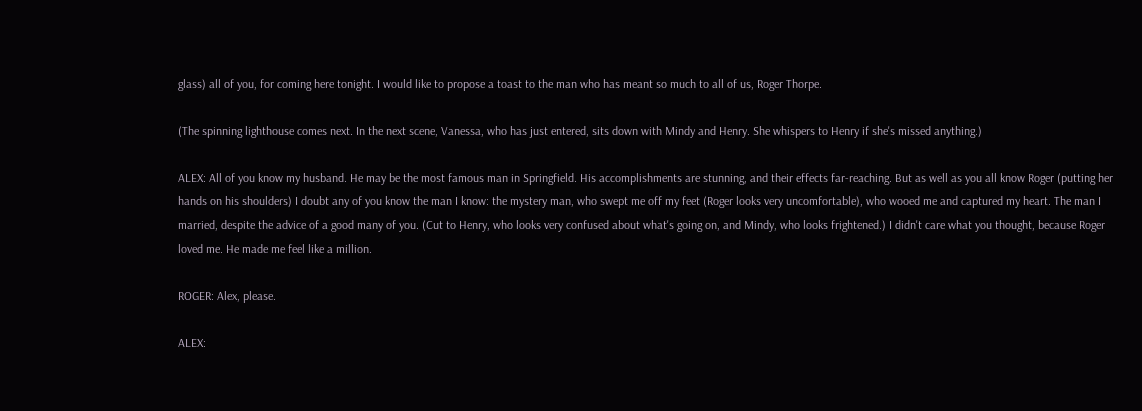glass) all of you, for coming here tonight. I would like to propose a toast to the man who has meant so much to all of us, Roger Thorpe.

(The spinning lighthouse comes next. In the next scene, Vanessa, who has just entered, sits down with Mindy and Henry. She whispers to Henry if she's missed anything.)

ALEX: All of you know my husband. He may be the most famous man in Springfield. His accomplishments are stunning, and their effects far-reaching. But as well as you all know Roger (putting her hands on his shoulders) I doubt any of you know the man I know: the mystery man, who swept me off my feet (Roger looks very uncomfortable), who wooed me and captured my heart. The man I married, despite the advice of a good many of you. (Cut to Henry, who looks very confused about what's going on, and Mindy, who looks frightened.) I didn't care what you thought, because Roger loved me. He made me feel like a million.

ROGER: Alex, please.

ALEX: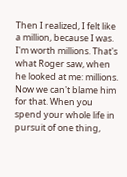Then I realized, I felt like a million, because I was. I'm worth millions. That's what Roger saw, when he looked at me: millions. Now we can't blame him for that. When you spend your whole life in pursuit of one thing,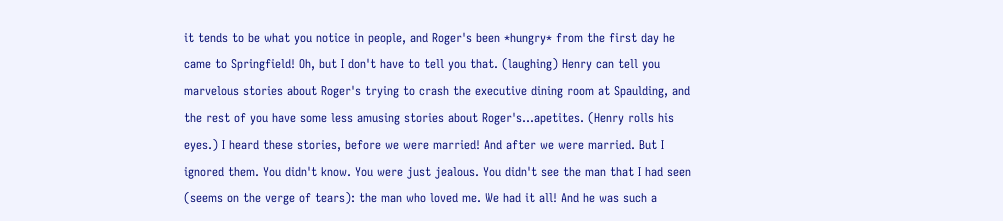it tends to be what you notice in people, and Roger's been *hungry* from the first day he came to Springfield! Oh, but I don't have to tell you that. (laughing) Henry can tell you marvelous stories about Roger's trying to crash the executive dining room at Spaulding, and the rest of you have some less amusing stories about Roger's...apetites. (Henry rolls his eyes.) I heard these stories, before we were married! And after we were married. But I ignored them. You didn't know. You were just jealous. You didn't see the man that I had seen (seems on the verge of tears): the man who loved me. We had it all! And he was such a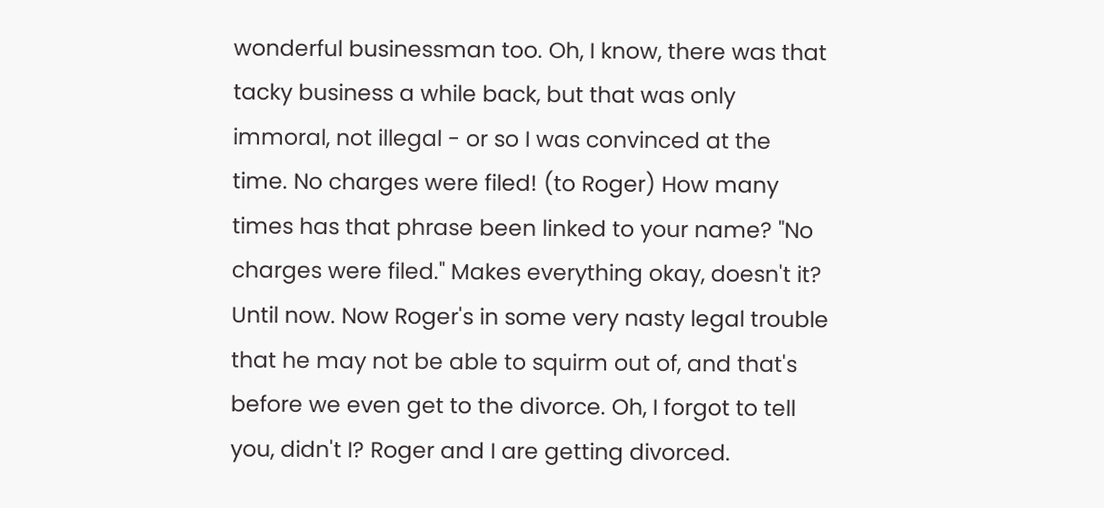wonderful businessman too. Oh, I know, there was that tacky business a while back, but that was only immoral, not illegal - or so I was convinced at the time. No charges were filed! (to Roger) How many times has that phrase been linked to your name? "No charges were filed." Makes everything okay, doesn't it? Until now. Now Roger's in some very nasty legal trouble that he may not be able to squirm out of, and that's before we even get to the divorce. Oh, I forgot to tell you, didn't I? Roger and I are getting divorced.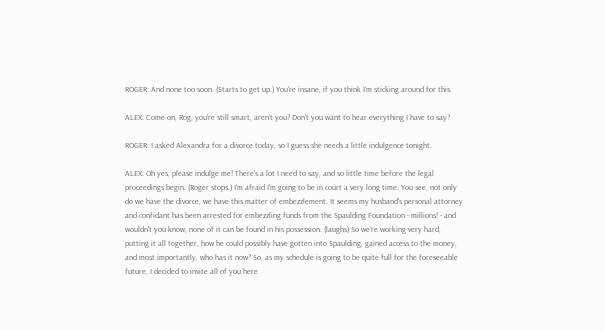ROGER: And none too soon. (Starts to get up.) You're insane, if you think I'm sticking around for this.

ALEX: Come on, Rog, you're still smart, aren't you? Don't you want to hear everything I have to say?

ROGER: I asked Alexandra for a divorce today, so I guess she needs a little indulgence tonight.

ALEX: Oh yes, please indulge me! There's a lot I need to say, and so little time before the legal proceedings begin. (Roger stops.) I'm afraid I'm going to be in court a very long time. You see, not only do we have the divorce, we have this matter of embezzlement. It seems my husband's personal attorney and confidant has been arrested for embezzling funds from the Spaulding Foundation - millions! - and wouldn't you know, none of it can be found in his possession. (laughs) So we're working very hard, putting it all together, how he could possibly have gotten into Spaulding, gained access to the money,  and most importantly, who has it now? So, as my schedule is going to be quite full for the foreseeable future, I decided to invite all of you here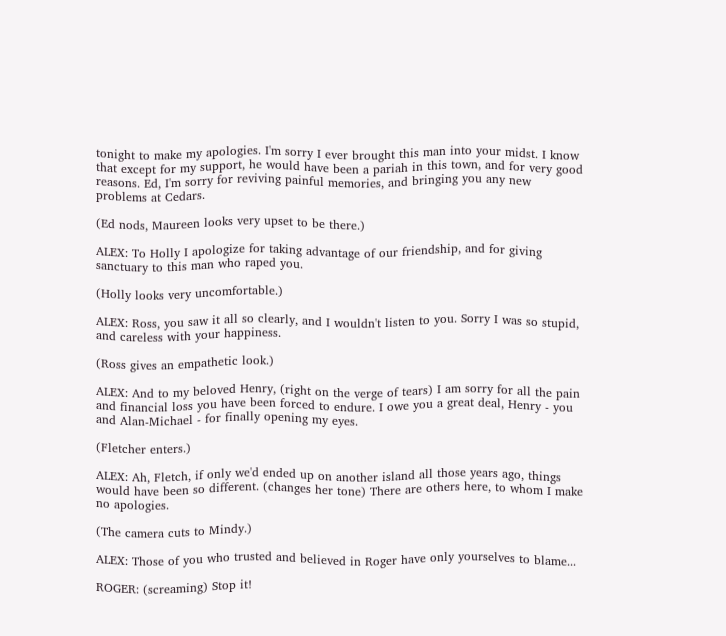tonight to make my apologies. I'm sorry I ever brought this man into your midst. I know that except for my support, he would have been a pariah in this town, and for very good reasons. Ed, I'm sorry for reviving painful memories, and bringing you any new problems at Cedars.

(Ed nods, Maureen looks very upset to be there.)

ALEX: To Holly I apologize for taking advantage of our friendship, and for giving sanctuary to this man who raped you.

(Holly looks very uncomfortable.)

ALEX: Ross, you saw it all so clearly, and I wouldn't listen to you. Sorry I was so stupid, and careless with your happiness.

(Ross gives an empathetic look.)

ALEX: And to my beloved Henry, (right on the verge of tears) I am sorry for all the pain and financial loss you have been forced to endure. I owe you a great deal, Henry - you and Alan-Michael - for finally opening my eyes.

(Fletcher enters.)

ALEX: Ah, Fletch, if only we'd ended up on another island all those years ago, things would have been so different. (changes her tone) There are others here, to whom I make no apologies.

(The camera cuts to Mindy.)

ALEX: Those of you who trusted and believed in Roger have only yourselves to blame...

ROGER: (screaming) Stop it!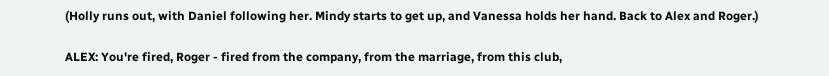(Holly runs out, with Daniel following her. Mindy starts to get up, and Vanessa holds her hand. Back to Alex and Roger.)

ALEX: You're fired, Roger - fired from the company, from the marriage, from this club,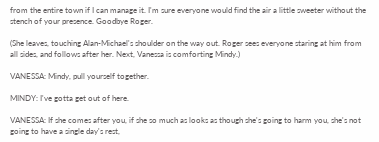from the entire town if I can manage it. I'm sure everyone would find the air a little sweeter without the stench of your presence. Goodbye Roger.

(She leaves, touching Alan-Michael's shoulder on the way out. Roger sees everyone staring at him from all sides, and follows after her. Next, Vanessa is comforting Mindy.)

VANESSA: Mindy, pull yourself together.

MINDY: I've gotta get out of here.

VANESSA: If she comes after you, if she so much as looks as though she's going to harm you, she's not going to have a single day's rest,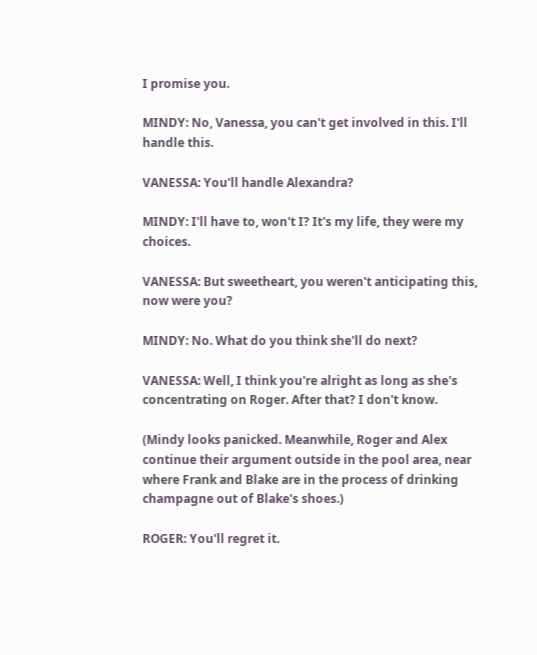I promise you.

MINDY: No, Vanessa, you can't get involved in this. I'll handle this.

VANESSA: You'll handle Alexandra?

MINDY: I'll have to, won't I? It's my life, they were my choices.

VANESSA: But sweetheart, you weren't anticipating this, now were you?

MINDY: No. What do you think she'll do next?

VANESSA: Well, I think you're alright as long as she's concentrating on Roger. After that? I don't know.

(Mindy looks panicked. Meanwhile, Roger and Alex continue their argument outside in the pool area, near where Frank and Blake are in the process of drinking champagne out of Blake's shoes.)

ROGER: You'll regret it.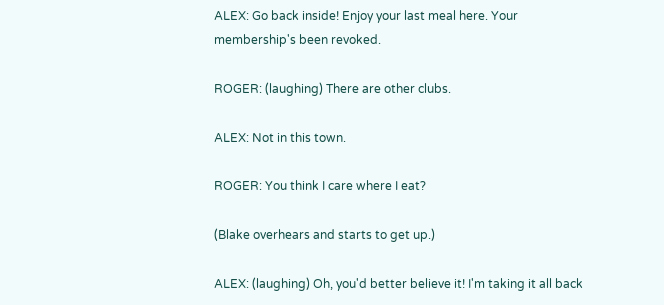ALEX: Go back inside! Enjoy your last meal here. Your membership's been revoked.

ROGER: (laughing) There are other clubs.

ALEX: Not in this town.

ROGER: You think I care where I eat?

(Blake overhears and starts to get up.)

ALEX: (laughing) Oh, you'd better believe it! I'm taking it all back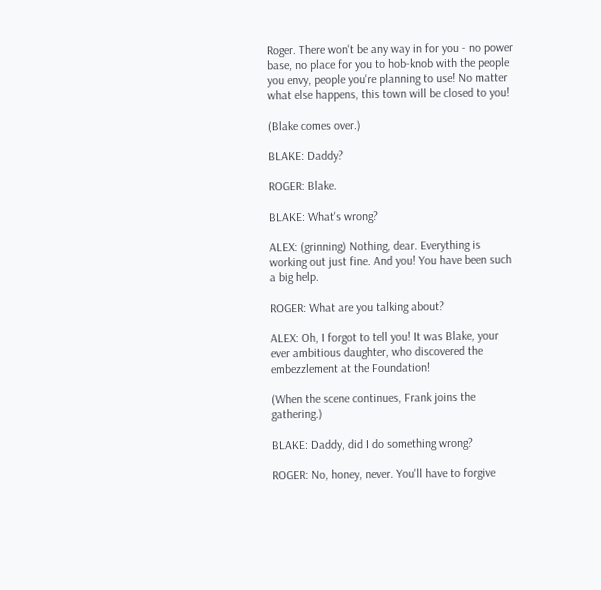Roger. There won't be any way in for you - no power base, no place for you to hob-knob with the people you envy, people you're planning to use! No matter what else happens, this town will be closed to you!

(Blake comes over.)

BLAKE: Daddy?

ROGER: Blake.

BLAKE: What's wrong?

ALEX: (grinning) Nothing, dear. Everything is working out just fine. And you! You have been such a big help.

ROGER: What are you talking about?

ALEX: Oh, I forgot to tell you! It was Blake, your ever ambitious daughter, who discovered the embezzlement at the Foundation!

(When the scene continues, Frank joins the gathering.)

BLAKE: Daddy, did I do something wrong?

ROGER: No, honey, never. You'll have to forgive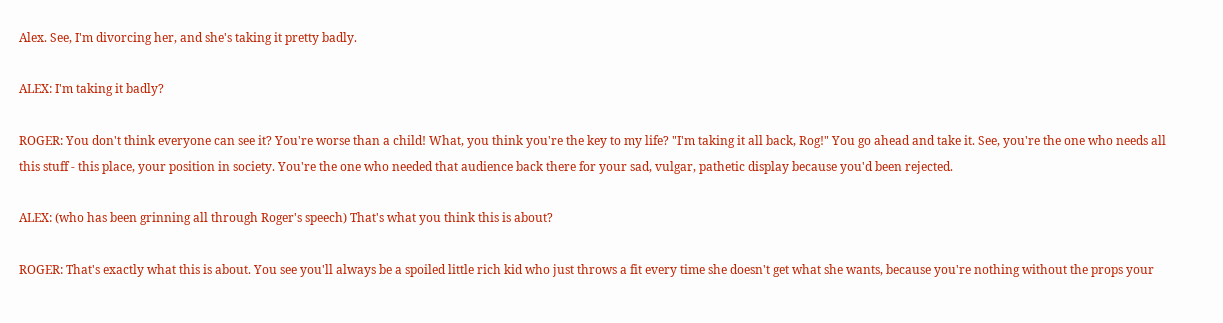Alex. See, I'm divorcing her, and she's taking it pretty badly.

ALEX: I'm taking it badly?

ROGER: You don't think everyone can see it? You're worse than a child! What, you think you're the key to my life? "I'm taking it all back, Rog!" You go ahead and take it. See, you're the one who needs all this stuff - this place, your position in society. You're the one who needed that audience back there for your sad, vulgar, pathetic display because you'd been rejected.

ALEX: (who has been grinning all through Roger's speech) That's what you think this is about?

ROGER: That's exactly what this is about. You see you'll always be a spoiled little rich kid who just throws a fit every time she doesn't get what she wants, because you're nothing without the props your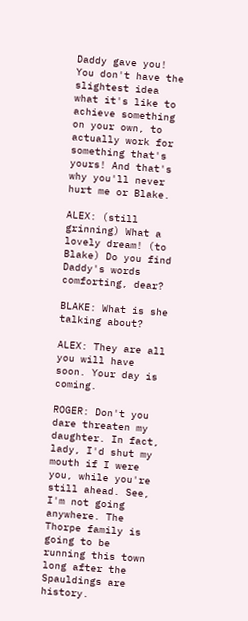Daddy gave you! You don't have the slightest idea what it's like to achieve something on your own, to actually work for something that's yours! And that's why you'll never hurt me or Blake.

ALEX: (still grinning) What a lovely dream! (to Blake) Do you find Daddy's words comforting, dear?

BLAKE: What is she talking about?

ALEX: They are all you will have soon. Your day is coming.

ROGER: Don't you dare threaten my daughter. In fact, lady, I'd shut my mouth if I were you, while you're still ahead. See, I'm not going anywhere. The Thorpe family is going to be running this town long after the Spauldings are history.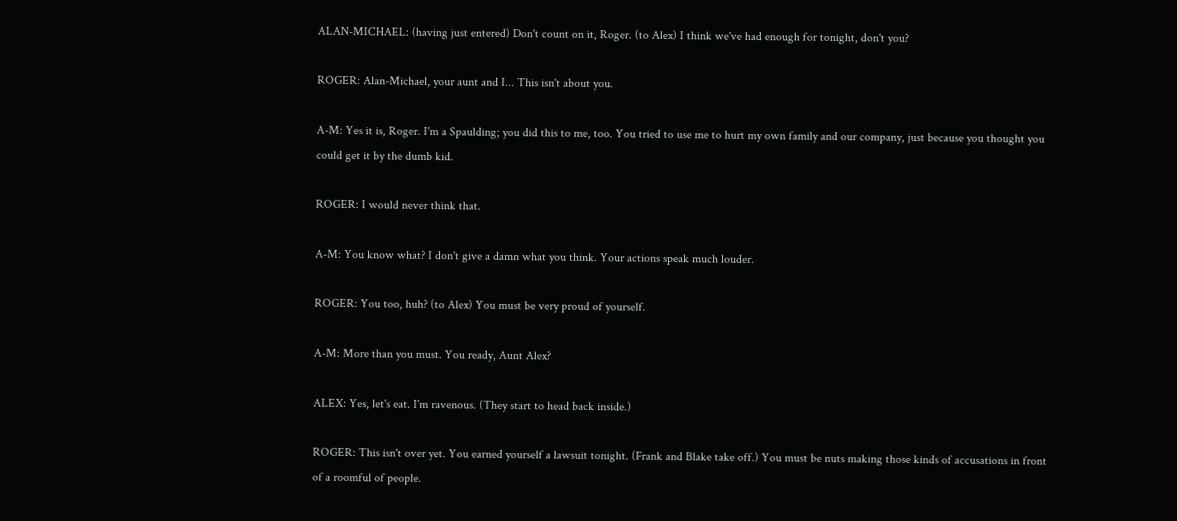ALAN-MICHAEL: (having just entered) Don't count on it, Roger. (to Alex) I think we've had enough for tonight, don't you?

ROGER: Alan-Michael, your aunt and I... This isn't about you.

A-M: Yes it is, Roger. I'm a Spaulding; you did this to me, too. You tried to use me to hurt my own family and our company, just because you thought you could get it by the dumb kid.

ROGER: I would never think that.

A-M: You know what? I don't give a damn what you think. Your actions speak much louder.

ROGER: You too, huh? (to Alex) You must be very proud of yourself.

A-M: More than you must. You ready, Aunt Alex?

ALEX: Yes, let's eat. I'm ravenous. (They start to head back inside.)

ROGER: This isn't over yet. You earned yourself a lawsuit tonight. (Frank and Blake take off.) You must be nuts making those kinds of accusations in front of a roomful of people.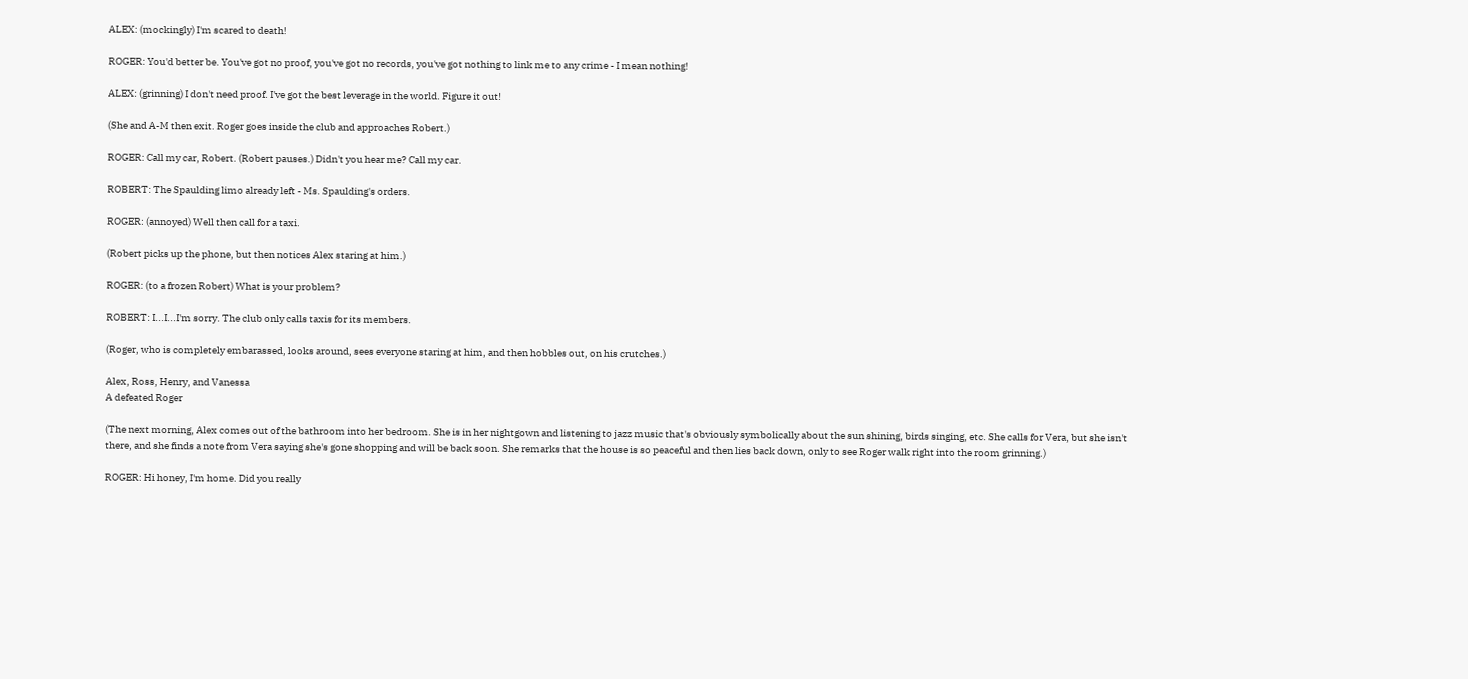ALEX: (mockingly) I'm scared to death!

ROGER: You'd better be. You've got no proof, you've got no records, you've got nothing to link me to any crime - I mean nothing!

ALEX: (grinning) I don't need proof. I've got the best leverage in the world. Figure it out!

(She and A-M then exit. Roger goes inside the club and approaches Robert.)

ROGER: Call my car, Robert. (Robert pauses.) Didn't you hear me? Call my car.

ROBERT: The Spaulding limo already left - Ms. Spaulding's orders.

ROGER: (annoyed) Well then call for a taxi.

(Robert picks up the phone, but then notices Alex staring at him.)

ROGER: (to a frozen Robert) What is your problem?

ROBERT: I...I...I'm sorry. The club only calls taxis for its members.

(Roger, who is completely embarassed, looks around, sees everyone staring at him, and then hobbles out, on his crutches.)

Alex, Ross, Henry, and Vanessa
A defeated Roger

(The next morning, Alex comes out of the bathroom into her bedroom. She is in her nightgown and listening to jazz music that's obviously symbolically about the sun shining, birds singing, etc. She calls for Vera, but she isn't there, and she finds a note from Vera saying she's gone shopping and will be back soon. She remarks that the house is so peaceful and then lies back down, only to see Roger walk right into the room grinning.)

ROGER: Hi honey, I'm home. Did you really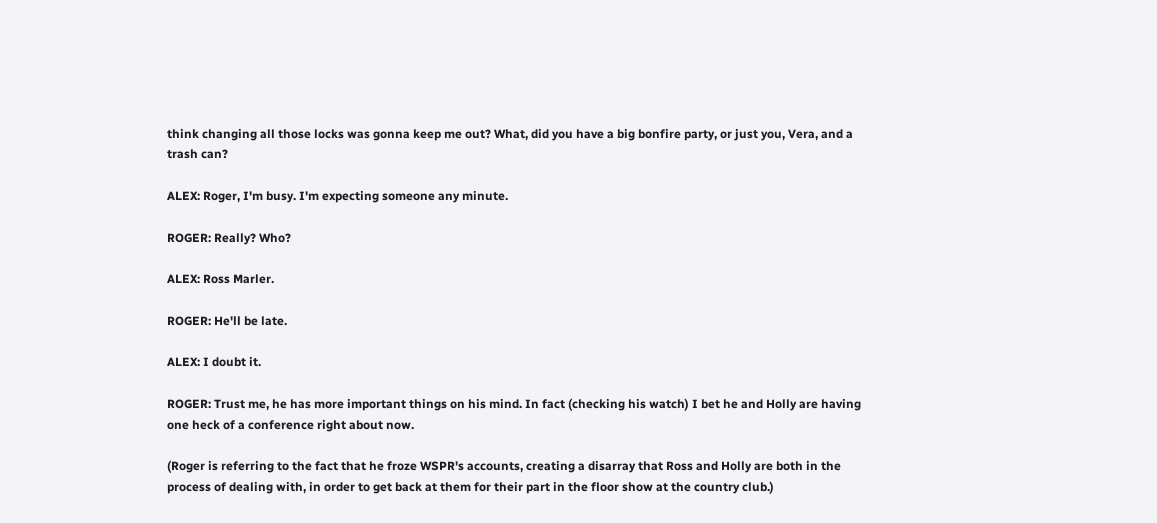think changing all those locks was gonna keep me out? What, did you have a big bonfire party, or just you, Vera, and a trash can?

ALEX: Roger, I'm busy. I'm expecting someone any minute.

ROGER: Really? Who?

ALEX: Ross Marler.

ROGER: He'll be late.

ALEX: I doubt it.

ROGER: Trust me, he has more important things on his mind. In fact (checking his watch) I bet he and Holly are having one heck of a conference right about now.

(Roger is referring to the fact that he froze WSPR's accounts, creating a disarray that Ross and Holly are both in the process of dealing with, in order to get back at them for their part in the floor show at the country club.)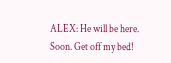ALEX: He will be here. Soon. Get off my bed!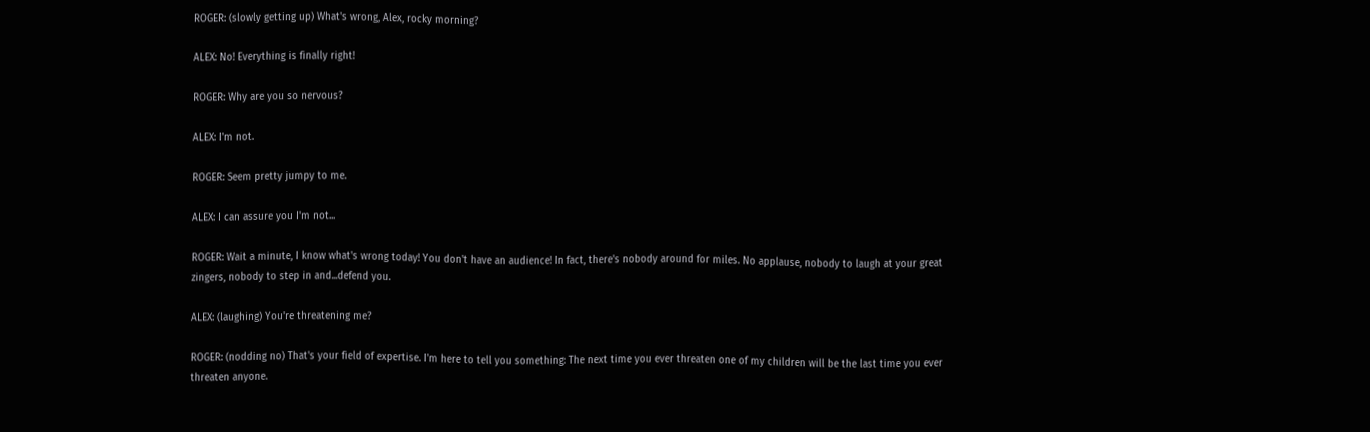ROGER: (slowly getting up) What's wrong, Alex, rocky morning?

ALEX: No! Everything is finally right!

ROGER: Why are you so nervous?

ALEX: I'm not.

ROGER: Seem pretty jumpy to me.

ALEX: I can assure you I'm not...

ROGER: Wait a minute, I know what's wrong today! You don't have an audience! In fact, there's nobody around for miles. No applause, nobody to laugh at your great zingers, nobody to step in and...defend you.

ALEX: (laughing) You're threatening me?

ROGER: (nodding no) That's your field of expertise. I'm here to tell you something: The next time you ever threaten one of my children will be the last time you ever threaten anyone.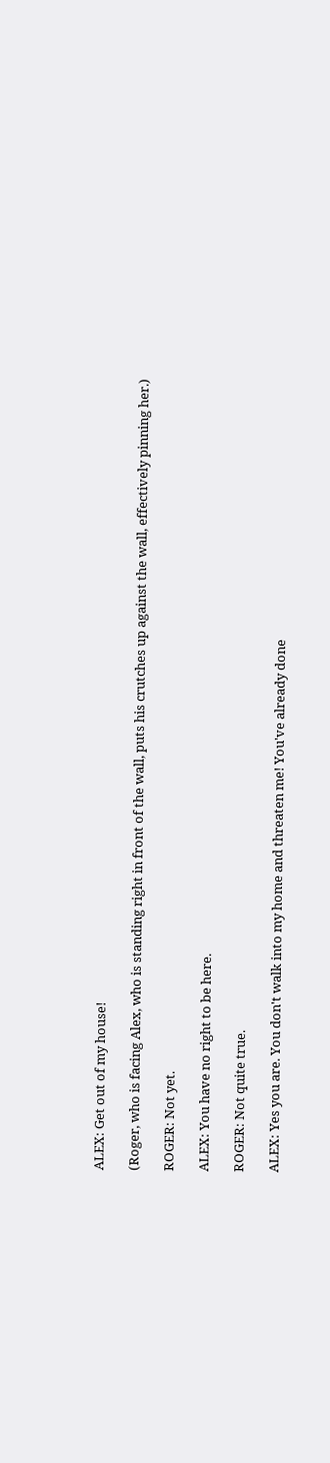ALEX: Get out of my house!

(Roger, who is facing Alex, who is standing right in front of the wall, puts his crutches up against the wall, effectively pinning her.)

ROGER: Not yet.

ALEX: You have no right to be here.

ROGER: Not quite true.

ALEX: Yes you are. You don't walk into my home and threaten me! You've already done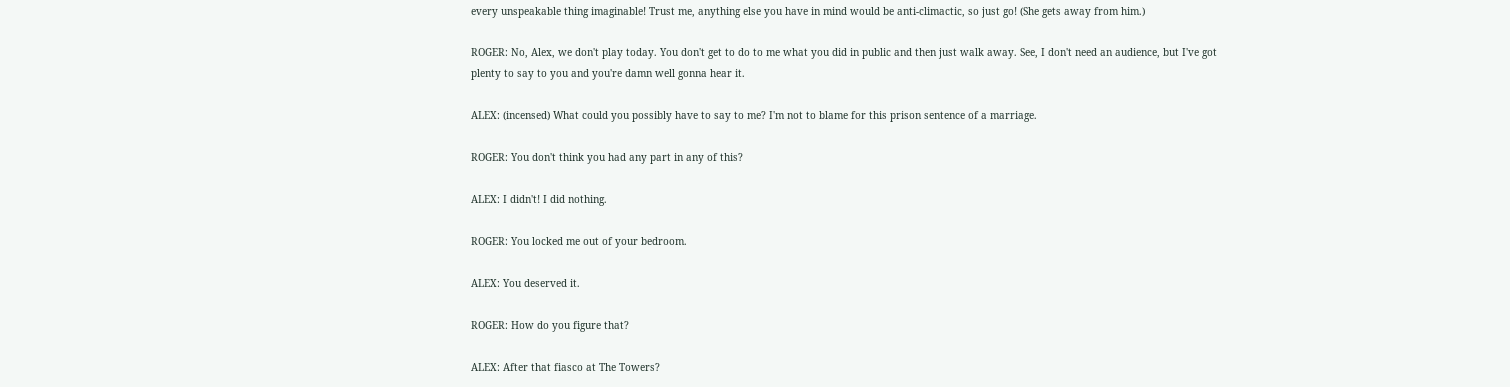every unspeakable thing imaginable! Trust me, anything else you have in mind would be anti-climactic, so just go! (She gets away from him.)

ROGER: No, Alex, we don't play today. You don't get to do to me what you did in public and then just walk away. See, I don't need an audience, but I've got plenty to say to you and you're damn well gonna hear it.

ALEX: (incensed) What could you possibly have to say to me? I'm not to blame for this prison sentence of a marriage.

ROGER: You don't think you had any part in any of this?

ALEX: I didn't! I did nothing.

ROGER: You locked me out of your bedroom.

ALEX: You deserved it.

ROGER: How do you figure that?

ALEX: After that fiasco at The Towers?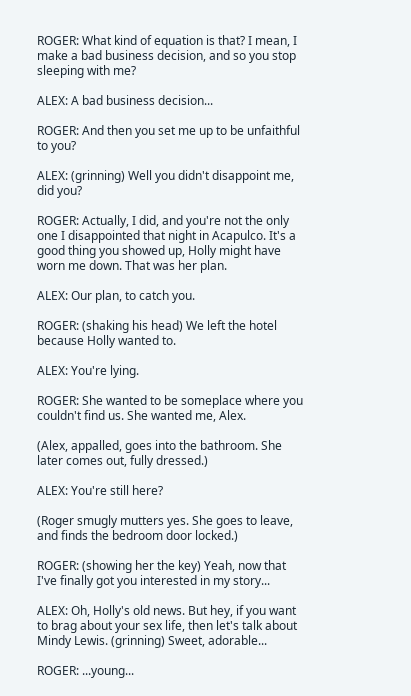ROGER: What kind of equation is that? I mean, I make a bad business decision, and so you stop sleeping with me?

ALEX: A bad business decision...

ROGER: And then you set me up to be unfaithful to you?

ALEX: (grinning) Well you didn't disappoint me, did you?

ROGER: Actually, I did, and you're not the only one I disappointed that night in Acapulco. It's a good thing you showed up, Holly might have worn me down. That was her plan.

ALEX: Our plan, to catch you.

ROGER: (shaking his head) We left the hotel because Holly wanted to.

ALEX: You're lying.

ROGER: She wanted to be someplace where you couldn't find us. She wanted me, Alex.

(Alex, appalled, goes into the bathroom. She later comes out, fully dressed.)

ALEX: You're still here?

(Roger smugly mutters yes. She goes to leave, and finds the bedroom door locked.)

ROGER: (showing her the key) Yeah, now that I've finally got you interested in my story...

ALEX: Oh, Holly's old news. But hey, if you want to brag about your sex life, then let's talk about Mindy Lewis. (grinning) Sweet, adorable...

ROGER: ...young...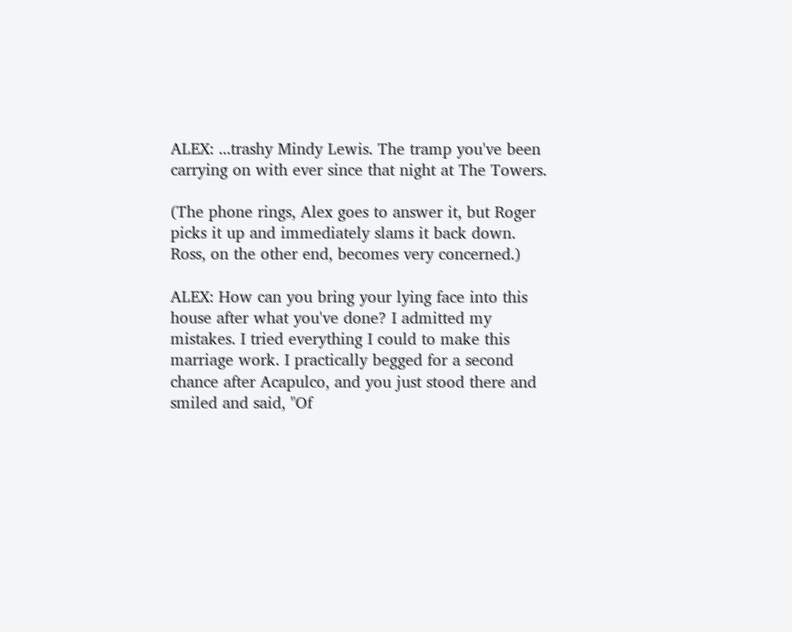ALEX: ...trashy Mindy Lewis. The tramp you've been carrying on with ever since that night at The Towers.

(The phone rings, Alex goes to answer it, but Roger picks it up and immediately slams it back down. Ross, on the other end, becomes very concerned.)

ALEX: How can you bring your lying face into this house after what you've done? I admitted my mistakes. I tried everything I could to make this marriage work. I practically begged for a second chance after Acapulco, and you just stood there and smiled and said, "Of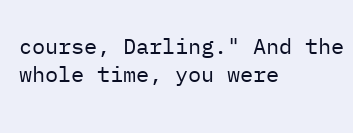course, Darling." And the whole time, you were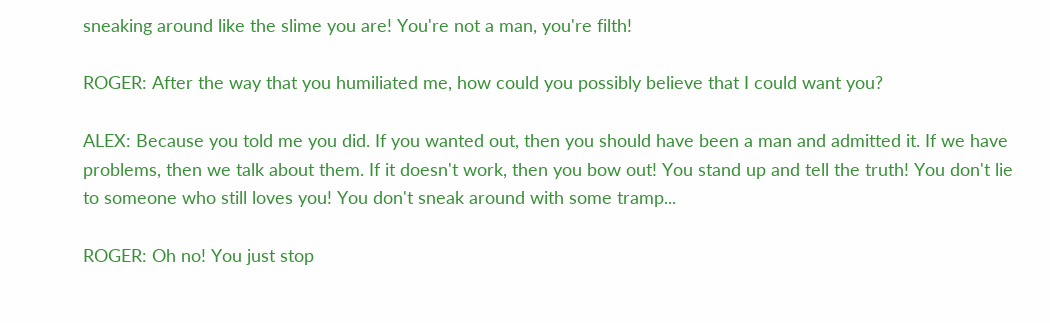sneaking around like the slime you are! You're not a man, you're filth!

ROGER: After the way that you humiliated me, how could you possibly believe that I could want you?

ALEX: Because you told me you did. If you wanted out, then you should have been a man and admitted it. If we have problems, then we talk about them. If it doesn't work, then you bow out! You stand up and tell the truth! You don't lie to someone who still loves you! You don't sneak around with some tramp...

ROGER: Oh no! You just stop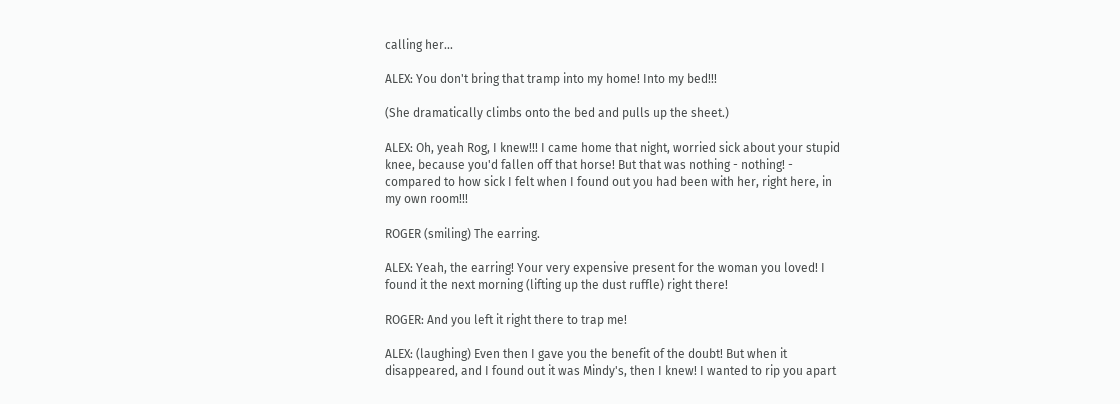calling her...

ALEX: You don't bring that tramp into my home! Into my bed!!!

(She dramatically climbs onto the bed and pulls up the sheet.)

ALEX: Oh, yeah Rog, I knew!!! I came home that night, worried sick about your stupid knee, because you'd fallen off that horse! But that was nothing - nothing! - compared to how sick I felt when I found out you had been with her, right here, in my own room!!!

ROGER (smiling) The earring.

ALEX: Yeah, the earring! Your very expensive present for the woman you loved! I found it the next morning (lifting up the dust ruffle) right there!

ROGER: And you left it right there to trap me!

ALEX: (laughing) Even then I gave you the benefit of the doubt! But when it disappeared, and I found out it was Mindy's, then I knew! I wanted to rip you apart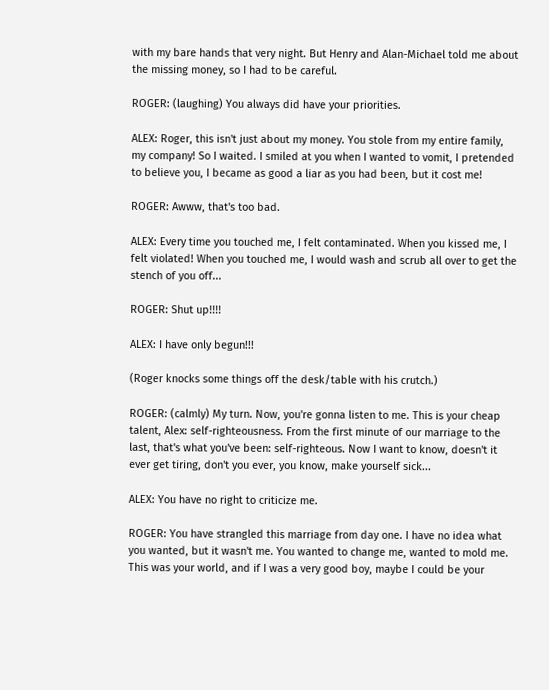with my bare hands that very night. But Henry and Alan-Michael told me about the missing money, so I had to be careful.

ROGER: (laughing) You always did have your priorities.

ALEX: Roger, this isn't just about my money. You stole from my entire family, my company! So I waited. I smiled at you when I wanted to vomit, I pretended to believe you, I became as good a liar as you had been, but it cost me!

ROGER: Awww, that's too bad.

ALEX: Every time you touched me, I felt contaminated. When you kissed me, I felt violated! When you touched me, I would wash and scrub all over to get the stench of you off...

ROGER: Shut up!!!!

ALEX: I have only begun!!!

(Roger knocks some things off the desk/table with his crutch.)

ROGER: (calmly) My turn. Now, you're gonna listen to me. This is your cheap talent, Alex: self-righteousness. From the first minute of our marriage to the last, that's what you've been: self-righteous. Now I want to know, doesn't it ever get tiring, don't you ever, you know, make yourself sick...

ALEX: You have no right to criticize me.

ROGER: You have strangled this marriage from day one. I have no idea what you wanted, but it wasn't me. You wanted to change me, wanted to mold me. This was your world, and if I was a very good boy, maybe I could be your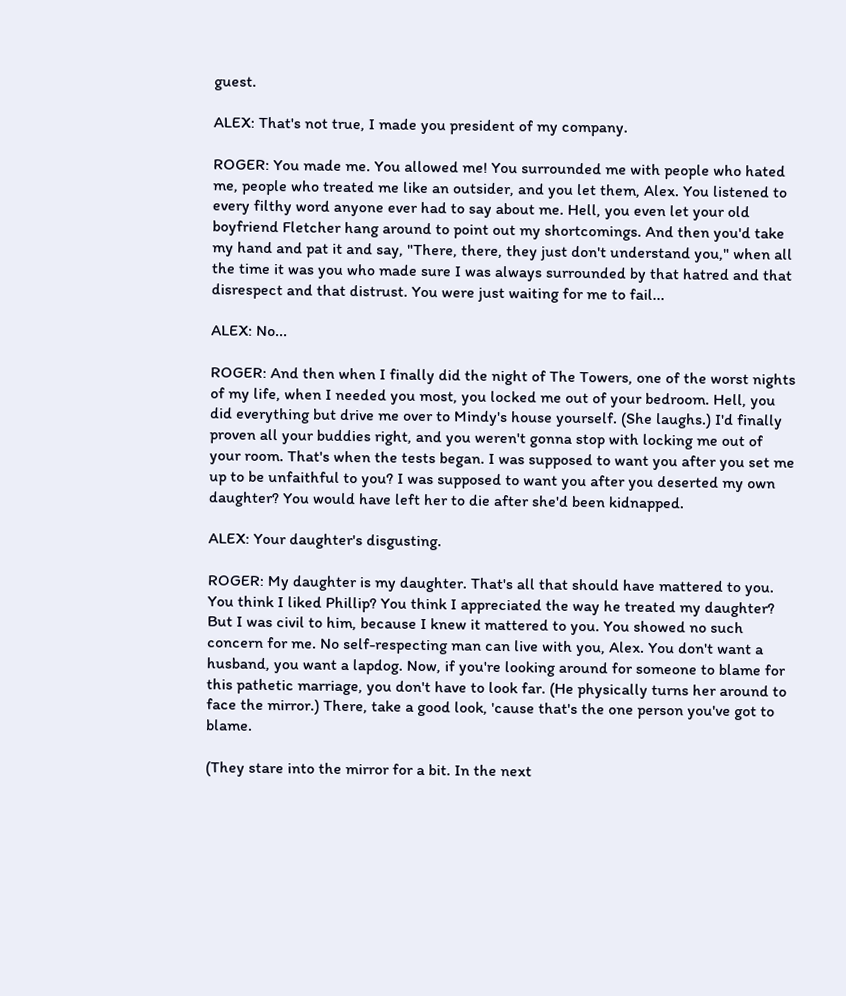guest.

ALEX: That's not true, I made you president of my company.

ROGER: You made me. You allowed me! You surrounded me with people who hated me, people who treated me like an outsider, and you let them, Alex. You listened to every filthy word anyone ever had to say about me. Hell, you even let your old boyfriend Fletcher hang around to point out my shortcomings. And then you'd take my hand and pat it and say, "There, there, they just don't understand you," when all the time it was you who made sure I was always surrounded by that hatred and that disrespect and that distrust. You were just waiting for me to fail...

ALEX: No...

ROGER: And then when I finally did the night of The Towers, one of the worst nights of my life, when I needed you most, you locked me out of your bedroom. Hell, you did everything but drive me over to Mindy's house yourself. (She laughs.) I'd finally proven all your buddies right, and you weren't gonna stop with locking me out of your room. That's when the tests began. I was supposed to want you after you set me up to be unfaithful to you? I was supposed to want you after you deserted my own daughter? You would have left her to die after she'd been kidnapped.

ALEX: Your daughter's disgusting.

ROGER: My daughter is my daughter. That's all that should have mattered to you. You think I liked Phillip? You think I appreciated the way he treated my daughter? But I was civil to him, because I knew it mattered to you. You showed no such concern for me. No self-respecting man can live with you, Alex. You don't want a husband, you want a lapdog. Now, if you're looking around for someone to blame for this pathetic marriage, you don't have to look far. (He physically turns her around to face the mirror.) There, take a good look, 'cause that's the one person you've got to blame.

(They stare into the mirror for a bit. In the next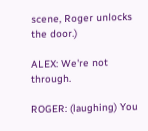scene, Roger unlocks the door.)

ALEX: We're not through.

ROGER: (laughing) You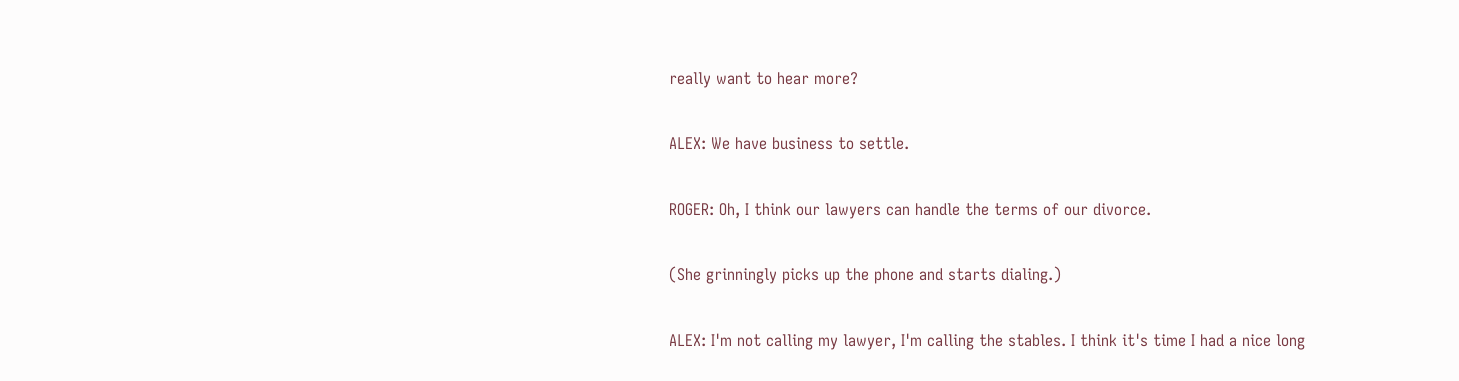really want to hear more?

ALEX: We have business to settle.

ROGER: Oh, I think our lawyers can handle the terms of our divorce.

(She grinningly picks up the phone and starts dialing.)

ALEX: I'm not calling my lawyer, I'm calling the stables. I think it's time I had a nice long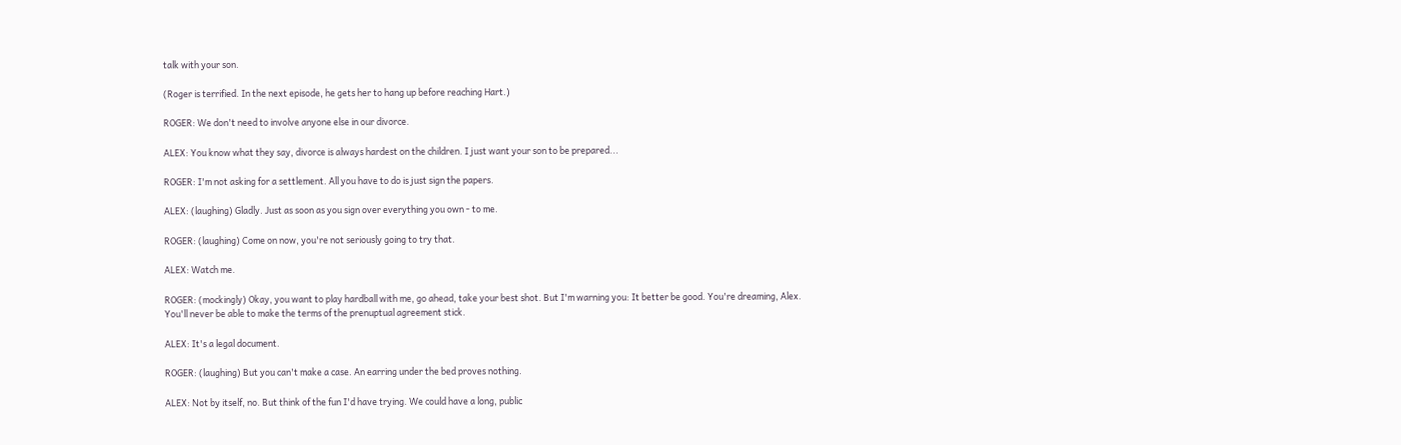talk with your son.

(Roger is terrified. In the next episode, he gets her to hang up before reaching Hart.)

ROGER: We don't need to involve anyone else in our divorce.

ALEX: You know what they say, divorce is always hardest on the children. I just want your son to be prepared...

ROGER: I'm not asking for a settlement. All you have to do is just sign the papers.

ALEX: (laughing) Gladly. Just as soon as you sign over everything you own - to me.

ROGER: (laughing) Come on now, you're not seriously going to try that.

ALEX: Watch me.

ROGER: (mockingly) Okay, you want to play hardball with me, go ahead, take your best shot. But I'm warning you: It better be good. You're dreaming, Alex. You'll never be able to make the terms of the prenuptual agreement stick.

ALEX: It's a legal document.

ROGER: (laughing) But you can't make a case. An earring under the bed proves nothing.

ALEX: Not by itself, no. But think of the fun I'd have trying. We could have a long, public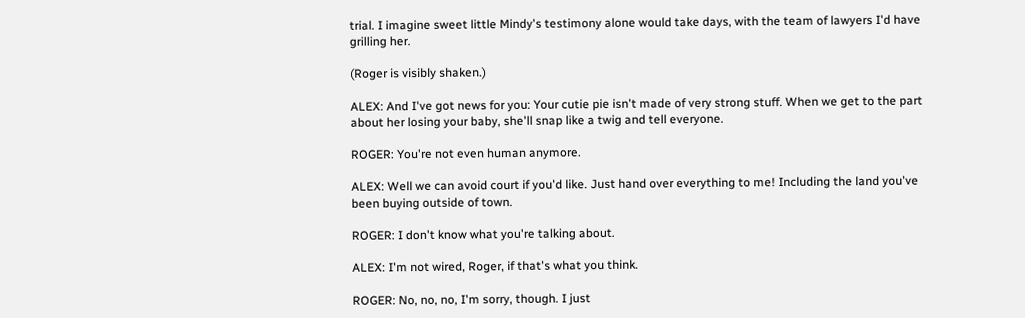trial. I imagine sweet little Mindy's testimony alone would take days, with the team of lawyers I'd have grilling her.

(Roger is visibly shaken.)

ALEX: And I've got news for you: Your cutie pie isn't made of very strong stuff. When we get to the part about her losing your baby, she'll snap like a twig and tell everyone.

ROGER: You're not even human anymore.

ALEX: Well we can avoid court if you'd like. Just hand over everything to me! Including the land you've been buying outside of town.

ROGER: I don't know what you're talking about.

ALEX: I'm not wired, Roger, if that's what you think.

ROGER: No, no, no, I'm sorry, though. I just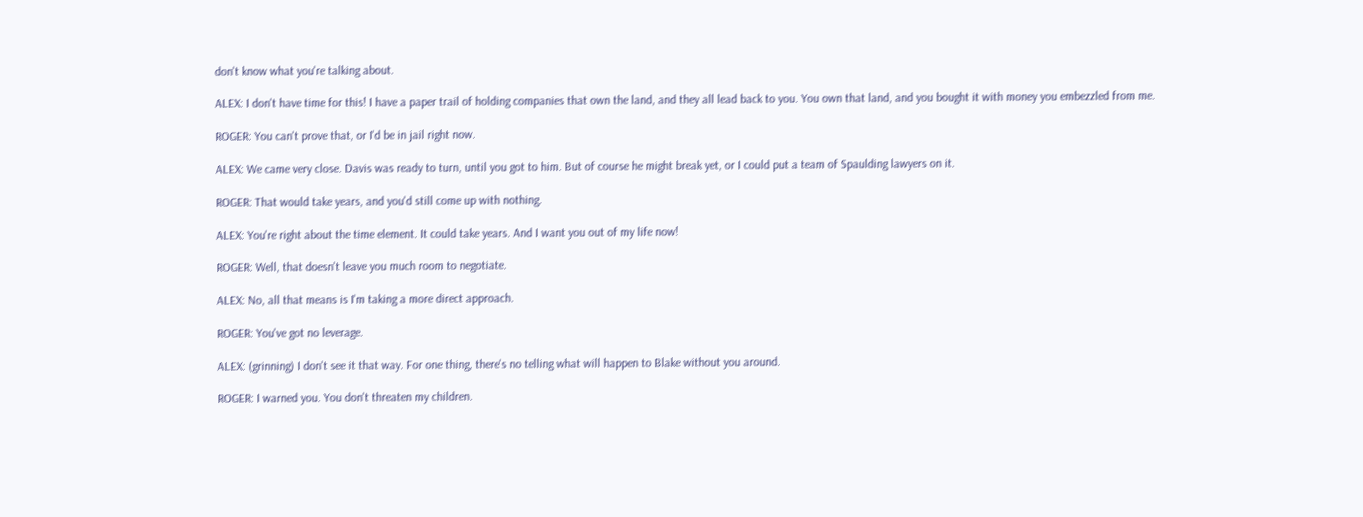don't know what you're talking about.

ALEX: I don't have time for this! I have a paper trail of holding companies that own the land, and they all lead back to you. You own that land, and you bought it with money you embezzled from me.

ROGER: You can't prove that, or I'd be in jail right now.

ALEX: We came very close. Davis was ready to turn, until you got to him. But of course he might break yet, or I could put a team of Spaulding lawyers on it.

ROGER: That would take years, and you'd still come up with nothing.

ALEX: You're right about the time element. It could take years. And I want you out of my life now!

ROGER: Well, that doesn't leave you much room to negotiate.

ALEX: No, all that means is I'm taking a more direct approach.

ROGER: You've got no leverage.

ALEX: (grinning) I don't see it that way. For one thing, there's no telling what will happen to Blake without you around.

ROGER: I warned you. You don't threaten my children.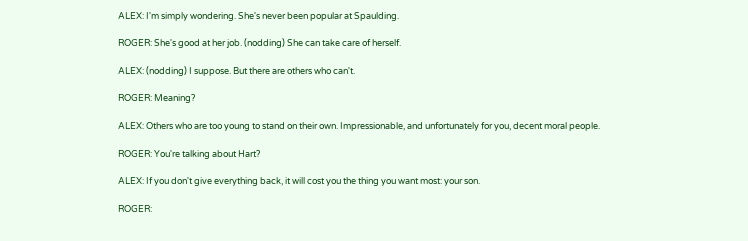ALEX: I'm simply wondering. She's never been popular at Spaulding.

ROGER: She's good at her job. (nodding) She can take care of herself.

ALEX: (nodding) I suppose. But there are others who can't.

ROGER: Meaning?

ALEX: Others who are too young to stand on their own. Impressionable, and unfortunately for you, decent moral people.

ROGER: You're talking about Hart?

ALEX: If you don't give everything back, it will cost you the thing you want most: your son.

ROGER: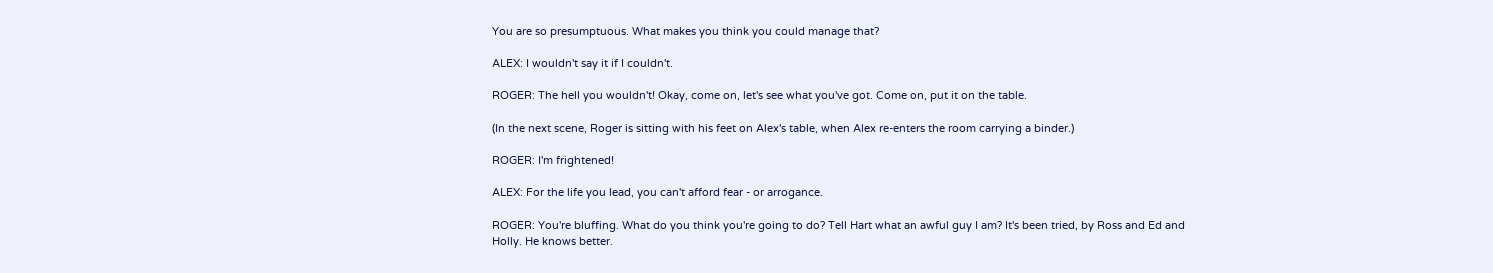You are so presumptuous. What makes you think you could manage that?

ALEX: I wouldn't say it if I couldn't.

ROGER: The hell you wouldn't! Okay, come on, let's see what you've got. Come on, put it on the table.

(In the next scene, Roger is sitting with his feet on Alex's table, when Alex re-enters the room carrying a binder.)

ROGER: I'm frightened!

ALEX: For the life you lead, you can't afford fear - or arrogance.

ROGER: You're bluffing. What do you think you're going to do? Tell Hart what an awful guy I am? It's been tried, by Ross and Ed and Holly. He knows better.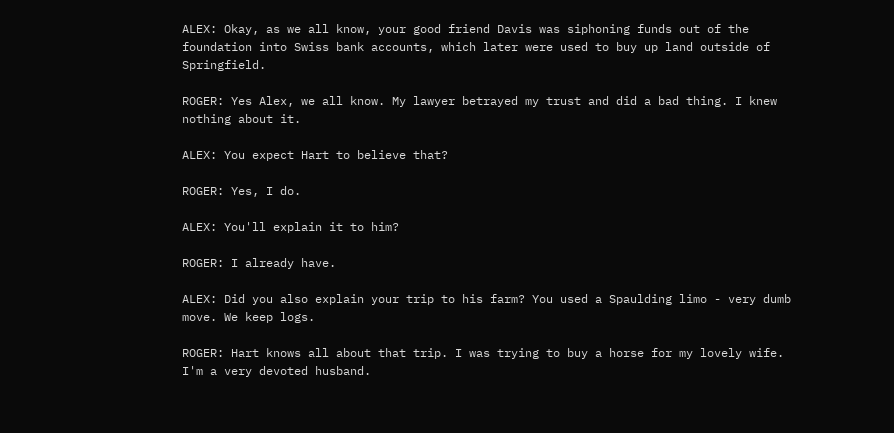ALEX: Okay, as we all know, your good friend Davis was siphoning funds out of the foundation into Swiss bank accounts, which later were used to buy up land outside of Springfield.

ROGER: Yes Alex, we all know. My lawyer betrayed my trust and did a bad thing. I knew nothing about it.

ALEX: You expect Hart to believe that?

ROGER: Yes, I do.

ALEX: You'll explain it to him?

ROGER: I already have.

ALEX: Did you also explain your trip to his farm? You used a Spaulding limo - very dumb move. We keep logs.

ROGER: Hart knows all about that trip. I was trying to buy a horse for my lovely wife. I'm a very devoted husband.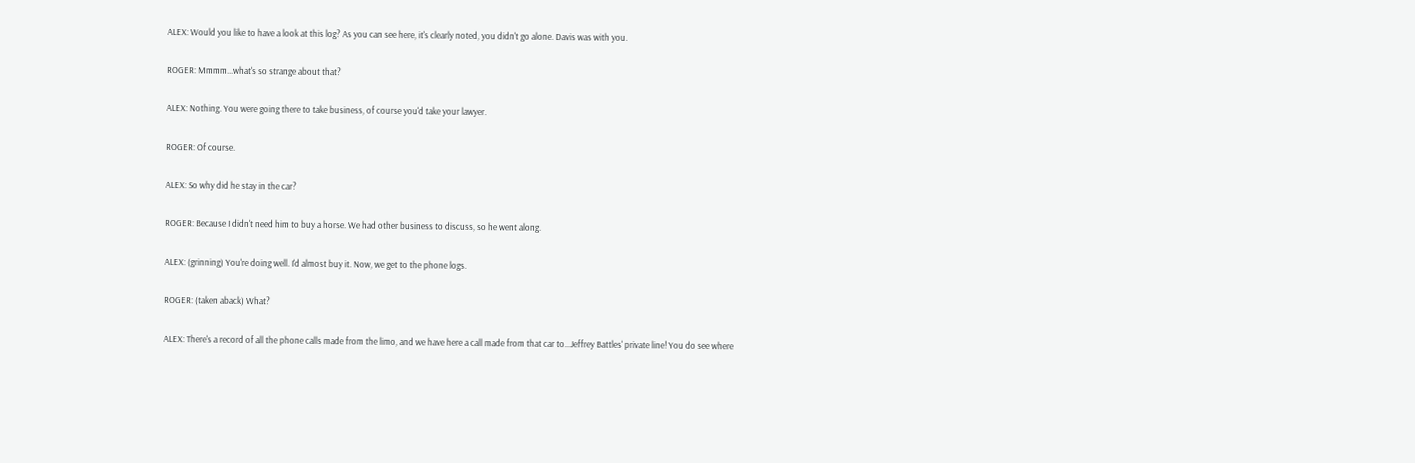ALEX: Would you like to have a look at this log? As you can see here, it's clearly noted, you didn't go alone. Davis was with you.

ROGER: Mmmm...what's so strange about that?

ALEX: Nothing. You were going there to take business, of course you'd take your lawyer.

ROGER: Of course.

ALEX: So why did he stay in the car?

ROGER: Because I didn't need him to buy a horse. We had other business to discuss, so he went along.

ALEX: (grinning) You're doing well. I'd almost buy it. Now, we get to the phone logs.

ROGER: (taken aback) What?

ALEX: There's a record of all the phone calls made from the limo, and we have here a call made from that car to...Jeffrey Battles' private line! You do see where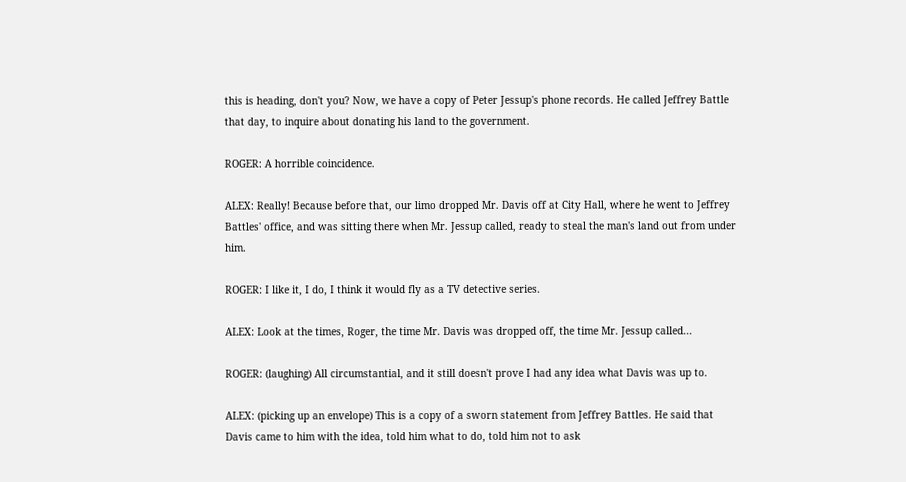this is heading, don't you? Now, we have a copy of Peter Jessup's phone records. He called Jeffrey Battle that day, to inquire about donating his land to the government.

ROGER: A horrible coincidence.

ALEX: Really! Because before that, our limo dropped Mr. Davis off at City Hall, where he went to Jeffrey Battles' office, and was sitting there when Mr. Jessup called, ready to steal the man's land out from under him.

ROGER: I like it, I do, I think it would fly as a TV detective series.

ALEX: Look at the times, Roger, the time Mr. Davis was dropped off, the time Mr. Jessup called...

ROGER: (laughing) All circumstantial, and it still doesn't prove I had any idea what Davis was up to.

ALEX: (picking up an envelope) This is a copy of a sworn statement from Jeffrey Battles. He said that Davis came to him with the idea, told him what to do, told him not to ask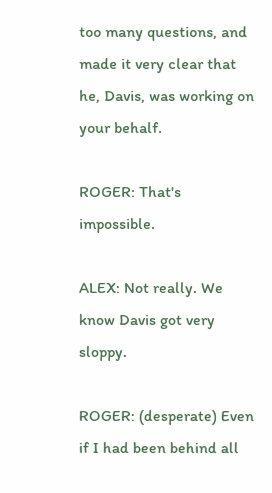too many questions, and made it very clear that he, Davis, was working on your behalf.

ROGER: That's impossible.

ALEX: Not really. We know Davis got very sloppy.

ROGER: (desperate) Even if I had been behind all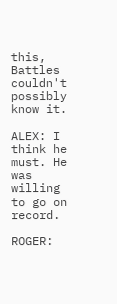this, Battles couldn't possibly know it.

ALEX: I think he must. He was willing to go on record.

ROGER: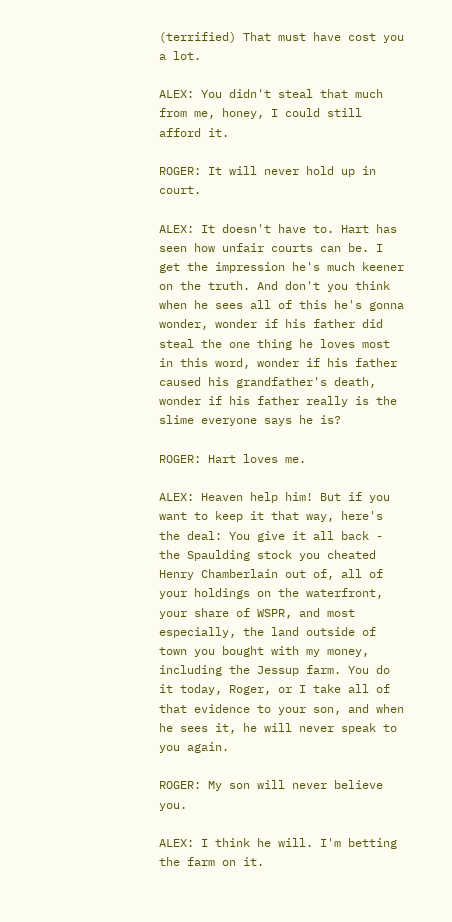(terrified) That must have cost you a lot.

ALEX: You didn't steal that much from me, honey, I could still afford it.

ROGER: It will never hold up in court.

ALEX: It doesn't have to. Hart has seen how unfair courts can be. I get the impression he's much keener on the truth. And don't you think when he sees all of this he's gonna wonder, wonder if his father did steal the one thing he loves most in this word, wonder if his father caused his grandfather's death, wonder if his father really is the slime everyone says he is?

ROGER: Hart loves me.

ALEX: Heaven help him! But if you want to keep it that way, here's the deal: You give it all back - the Spaulding stock you cheated Henry Chamberlain out of, all of your holdings on the waterfront, your share of WSPR, and most especially, the land outside of town you bought with my money, including the Jessup farm. You do it today, Roger, or I take all of that evidence to your son, and when he sees it, he will never speak to you again.

ROGER: My son will never believe you.

ALEX: I think he will. I'm betting the farm on it.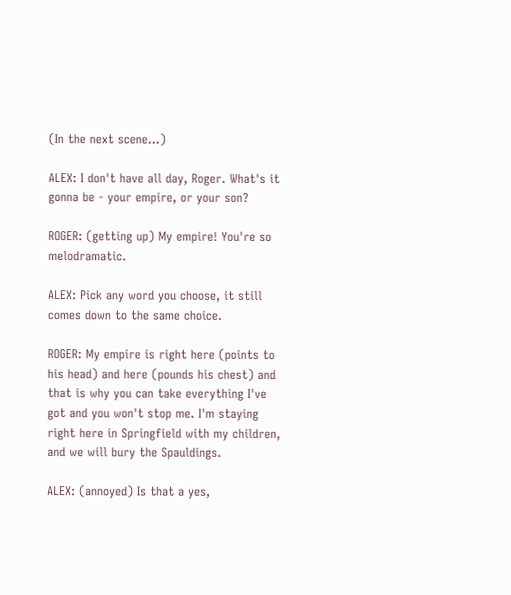(In the next scene...)

ALEX: I don't have all day, Roger. What's it gonna be - your empire, or your son?

ROGER: (getting up) My empire! You're so melodramatic.

ALEX: Pick any word you choose, it still comes down to the same choice.

ROGER: My empire is right here (points to his head) and here (pounds his chest) and that is why you can take everything I've got and you won't stop me. I'm staying right here in Springfield with my children, and we will bury the Spauldings.

ALEX: (annoyed) Is that a yes,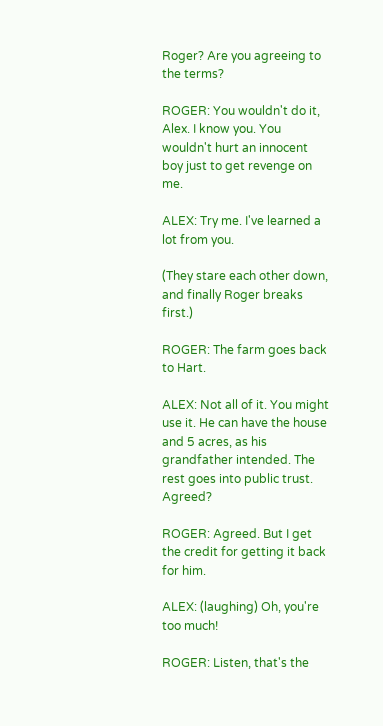Roger? Are you agreeing to the terms?

ROGER: You wouldn't do it, Alex. I know you. You wouldn't hurt an innocent boy just to get revenge on me.

ALEX: Try me. I've learned a lot from you.

(They stare each other down, and finally Roger breaks first.)

ROGER: The farm goes back to Hart.

ALEX: Not all of it. You might use it. He can have the house and 5 acres, as his grandfather intended. The rest goes into public trust. Agreed?

ROGER: Agreed. But I get the credit for getting it back for him.

ALEX: (laughing) Oh, you're too much!

ROGER: Listen, that's the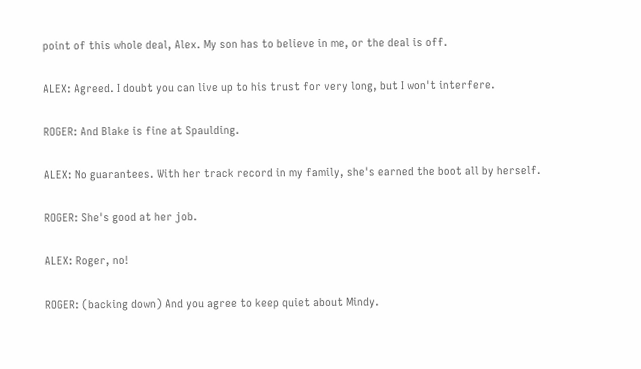point of this whole deal, Alex. My son has to believe in me, or the deal is off.

ALEX: Agreed. I doubt you can live up to his trust for very long, but I won't interfere.

ROGER: And Blake is fine at Spaulding.

ALEX: No guarantees. With her track record in my family, she's earned the boot all by herself.

ROGER: She's good at her job.

ALEX: Roger, no!

ROGER: (backing down) And you agree to keep quiet about Mindy.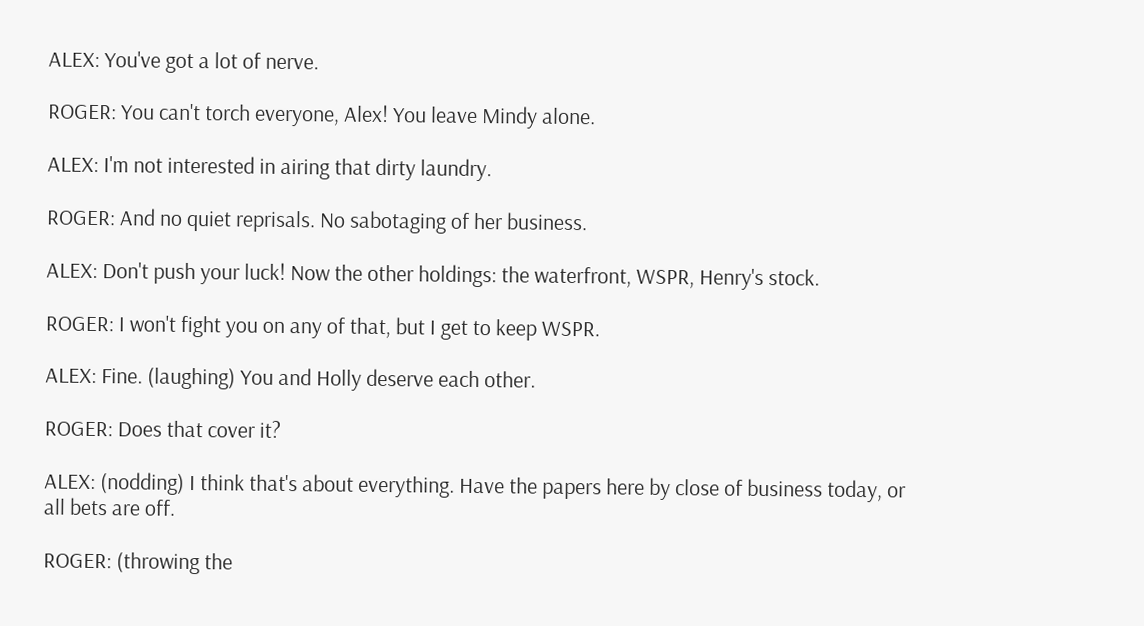ALEX: You've got a lot of nerve.

ROGER: You can't torch everyone, Alex! You leave Mindy alone.

ALEX: I'm not interested in airing that dirty laundry.

ROGER: And no quiet reprisals. No sabotaging of her business.

ALEX: Don't push your luck! Now the other holdings: the waterfront, WSPR, Henry's stock.

ROGER: I won't fight you on any of that, but I get to keep WSPR.

ALEX: Fine. (laughing) You and Holly deserve each other.

ROGER: Does that cover it?

ALEX: (nodding) I think that's about everything. Have the papers here by close of business today, or all bets are off.

ROGER: (throwing the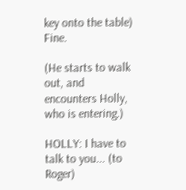key onto the table) Fine.

(He starts to walk out, and encounters Holly, who is entering.)

HOLLY: I have to talk to you... (to Roger)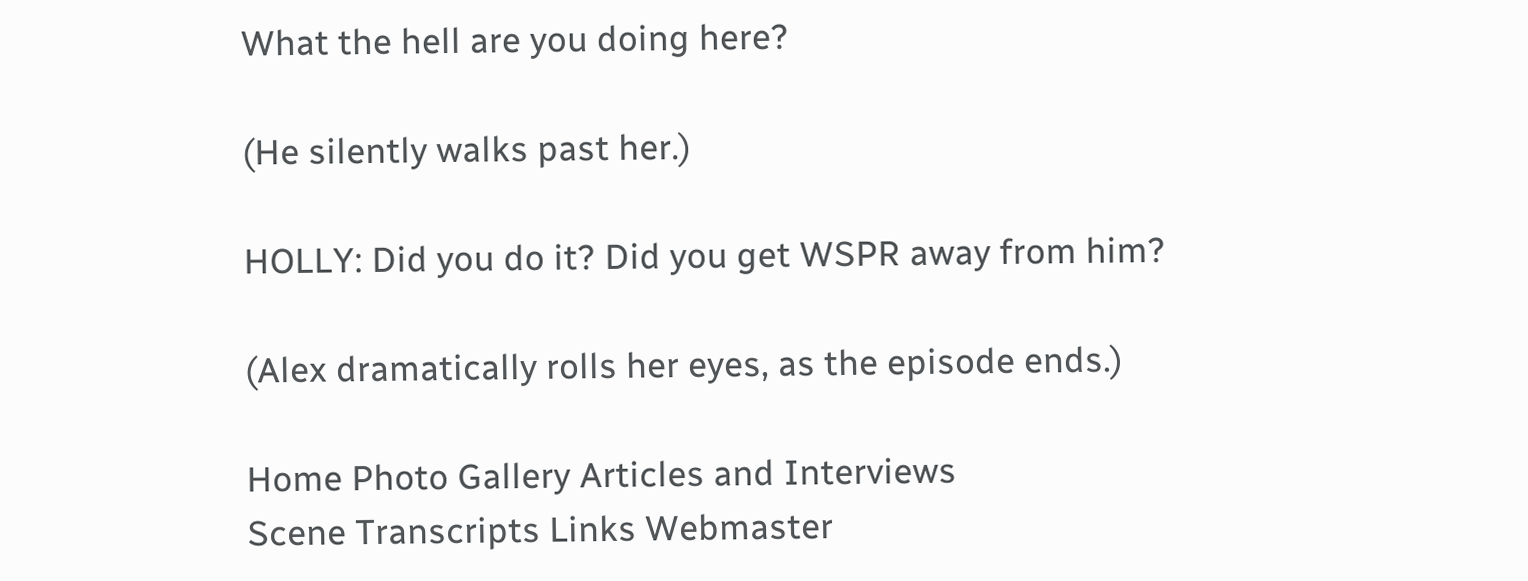What the hell are you doing here?

(He silently walks past her.)

HOLLY: Did you do it? Did you get WSPR away from him?

(Alex dramatically rolls her eyes, as the episode ends.)

Home Photo Gallery Articles and Interviews
Scene Transcripts Links Webmaster